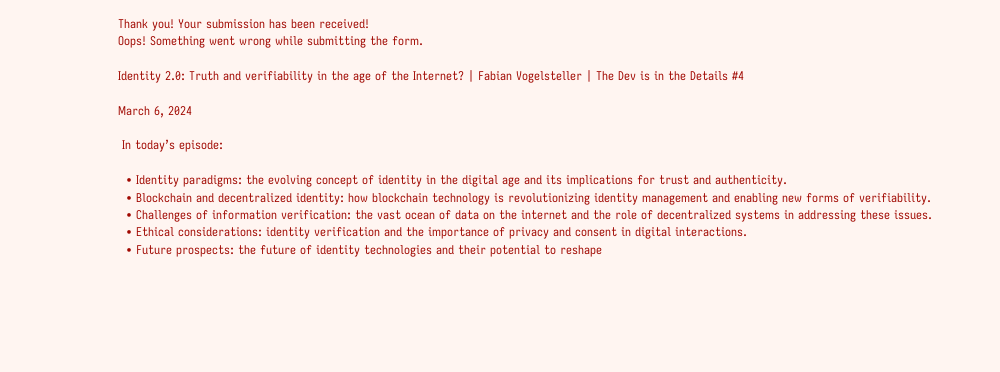Thank you! Your submission has been received!
Oops! Something went wrong while submitting the form.

Identity 2.0: Truth and verifiability in the age of the Internet? | Fabian Vogelsteller | The Dev is in the Details #4

March 6, 2024

 In today’s episode:

  • Identity paradigms: the evolving concept of identity in the digital age and its implications for trust and authenticity.
  • Blockchain and decentralized identity: how blockchain technology is revolutionizing identity management and enabling new forms of verifiability.
  • Challenges of information verification: the vast ocean of data on the internet and the role of decentralized systems in addressing these issues.
  • Ethical considerations: identity verification and the importance of privacy and consent in digital interactions.
  • Future prospects: the future of identity technologies and their potential to reshape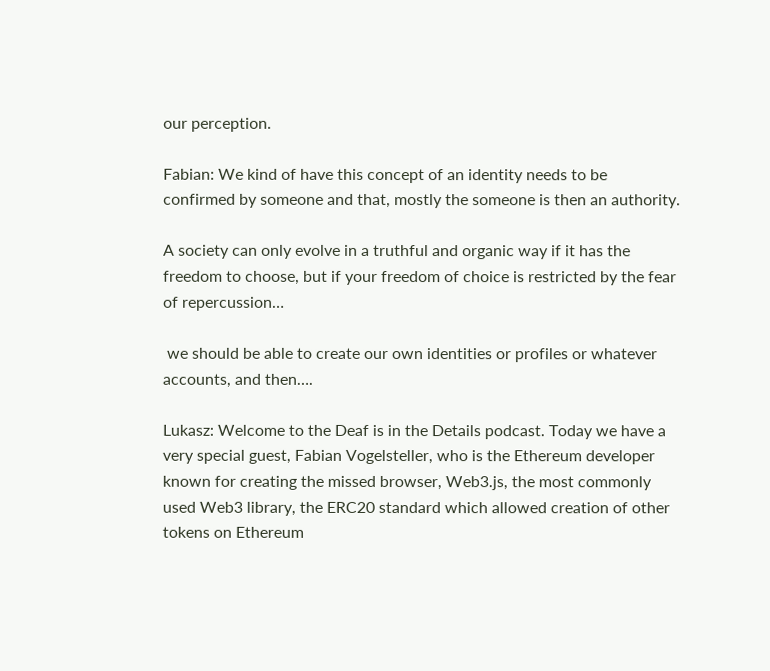our perception.

Fabian: We kind of have this concept of an identity needs to be confirmed by someone and that, mostly the someone is then an authority.

A society can only evolve in a truthful and organic way if it has the freedom to choose, but if your freedom of choice is restricted by the fear of repercussion…

 we should be able to create our own identities or profiles or whatever accounts, and then….

Lukasz: Welcome to the Deaf is in the Details podcast. Today we have a very special guest, Fabian Vogelsteller, who is the Ethereum developer known for creating the missed browser, Web3.js, the most commonly used Web3 library, the ERC20 standard which allowed creation of other tokens on Ethereum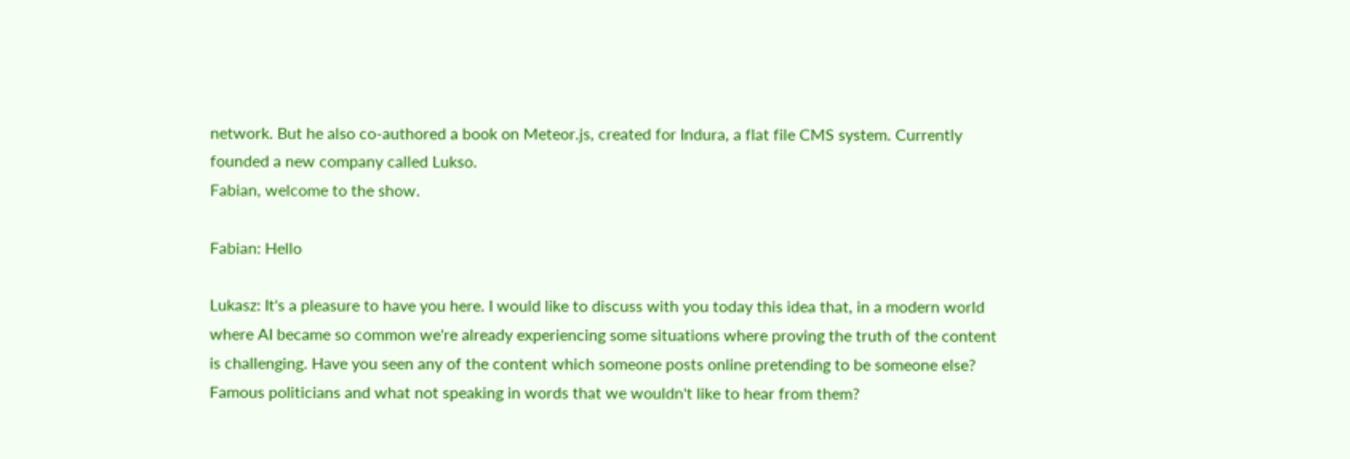network. But he also co-authored a book on Meteor.js, created for Indura, a flat file CMS system. Currently founded a new company called Lukso.
Fabian, welcome to the show.

Fabian: Hello

Lukasz: It's a pleasure to have you here. I would like to discuss with you today this idea that, in a modern world where AI became so common we're already experiencing some situations where proving the truth of the content is challenging. Have you seen any of the content which someone posts online pretending to be someone else? Famous politicians and what not speaking in words that we wouldn't like to hear from them?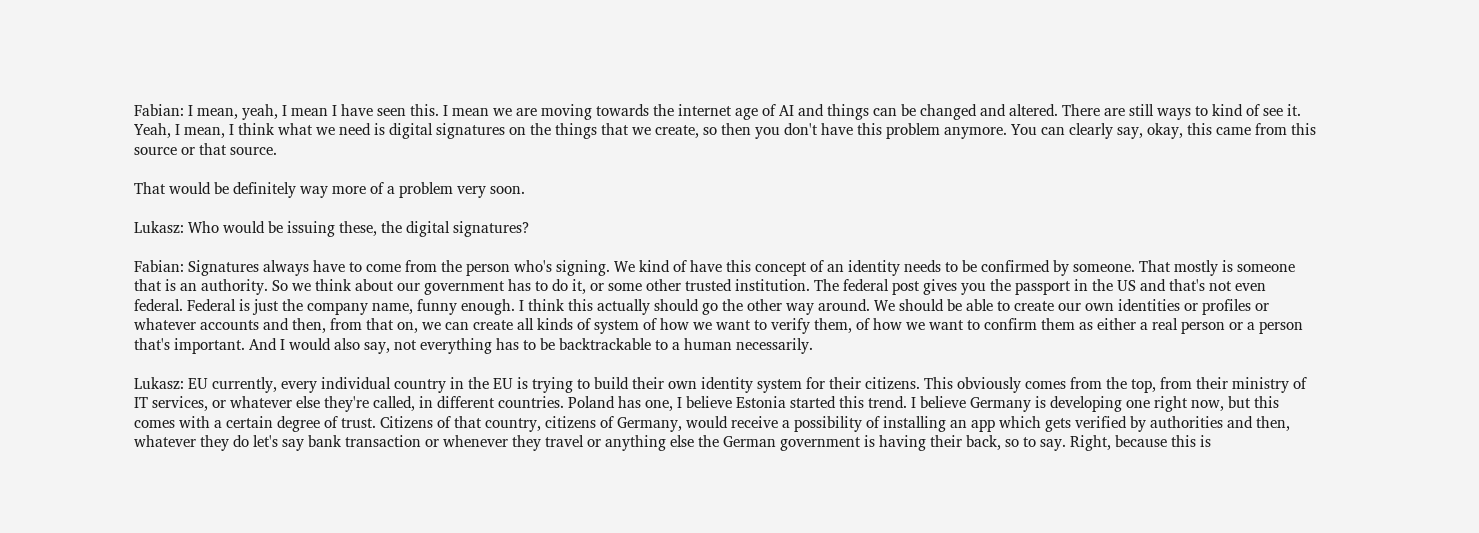Fabian: I mean, yeah, I mean I have seen this. I mean we are moving towards the internet age of AI and things can be changed and altered. There are still ways to kind of see it. Yeah, I mean, I think what we need is digital signatures on the things that we create, so then you don't have this problem anymore. You can clearly say, okay, this came from this source or that source.

That would be definitely way more of a problem very soon.

Lukasz: Who would be issuing these, the digital signatures?

Fabian: Signatures always have to come from the person who's signing. We kind of have this concept of an identity needs to be confirmed by someone. That mostly is someone that is an authority. So we think about our government has to do it, or some other trusted institution. The federal post gives you the passport in the US and that's not even federal. Federal is just the company name, funny enough. I think this actually should go the other way around. We should be able to create our own identities or profiles or whatever accounts and then, from that on, we can create all kinds of system of how we want to verify them, of how we want to confirm them as either a real person or a person that's important. And I would also say, not everything has to be backtrackable to a human necessarily.

Lukasz: EU currently, every individual country in the EU is trying to build their own identity system for their citizens. This obviously comes from the top, from their ministry of IT services, or whatever else they're called, in different countries. Poland has one, I believe Estonia started this trend. I believe Germany is developing one right now, but this comes with a certain degree of trust. Citizens of that country, citizens of Germany, would receive a possibility of installing an app which gets verified by authorities and then, whatever they do let's say bank transaction or whenever they travel or anything else the German government is having their back, so to say. Right, because this is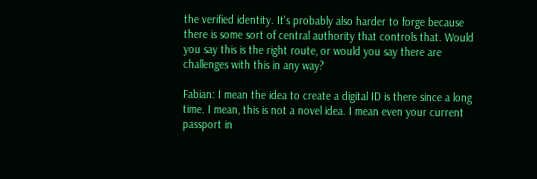the verified identity. It's probably also harder to forge because there is some sort of central authority that controls that. Would you say this is the right route, or would you say there are challenges with this in any way?

Fabian: I mean the idea to create a digital ID is there since a long time. I mean, this is not a novel idea. I mean even your current passport in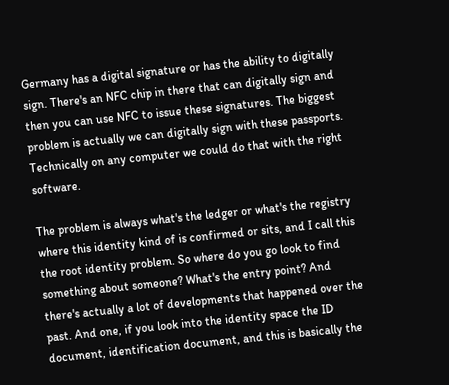Germany has a digital signature or has the ability to digitally sign. There's an NFC chip in there that can digitally sign and then you can use NFC to issue these signatures. The biggest problem is actually we can digitally sign with these passports. Technically on any computer we could do that with the right software.

The problem is always what's the ledger or what's the registry where this identity kind of is confirmed or sits, and I call this the root identity problem. So where do you go look to find something about someone? What's the entry point? And there's actually a lot of developments that happened over the past. And one, if you look into the identity space the ID document, identification document, and this is basically the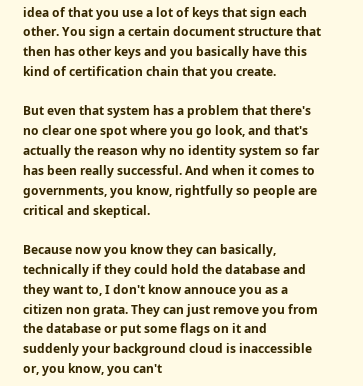idea of that you use a lot of keys that sign each other. You sign a certain document structure that then has other keys and you basically have this kind of certification chain that you create.

But even that system has a problem that there's no clear one spot where you go look, and that's actually the reason why no identity system so far has been really successful. And when it comes to governments, you know, rightfully so people are critical and skeptical.

Because now you know they can basically, technically if they could hold the database and they want to, I don't know annouce you as a citizen non grata. They can just remove you from the database or put some flags on it and suddenly your background cloud is inaccessible or, you know, you can't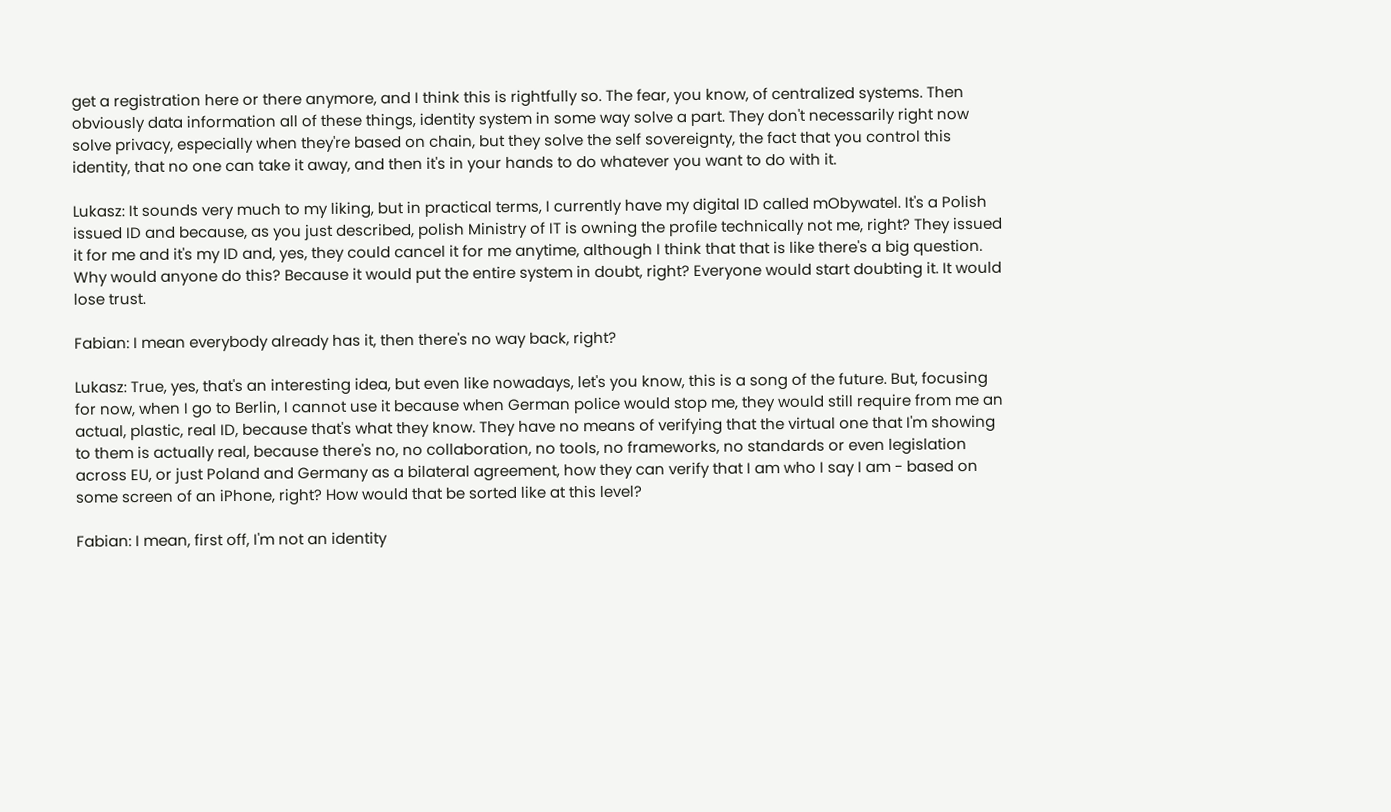get a registration here or there anymore, and I think this is rightfully so. The fear, you know, of centralized systems. Then obviously data information all of these things, identity system in some way solve a part. They don't necessarily right now solve privacy, especially when they're based on chain, but they solve the self sovereignty, the fact that you control this identity, that no one can take it away, and then it's in your hands to do whatever you want to do with it.

Lukasz: It sounds very much to my liking, but in practical terms, I currently have my digital ID called mObywatel. It's a Polish issued ID and because, as you just described, polish Ministry of IT is owning the profile technically not me, right? They issued it for me and it's my ID and, yes, they could cancel it for me anytime, although I think that that is like there's a big question. Why would anyone do this? Because it would put the entire system in doubt, right? Everyone would start doubting it. It would lose trust.

Fabian: I mean everybody already has it, then there's no way back, right?

Lukasz: True, yes, that's an interesting idea, but even like nowadays, let's you know, this is a song of the future. But, focusing for now, when I go to Berlin, I cannot use it because when German police would stop me, they would still require from me an actual, plastic, real ID, because that's what they know. They have no means of verifying that the virtual one that I'm showing to them is actually real, because there's no, no collaboration, no tools, no frameworks, no standards or even legislation across EU, or just Poland and Germany as a bilateral agreement, how they can verify that I am who I say I am - based on some screen of an iPhone, right? How would that be sorted like at this level?

Fabian: I mean, first off, I'm not an identity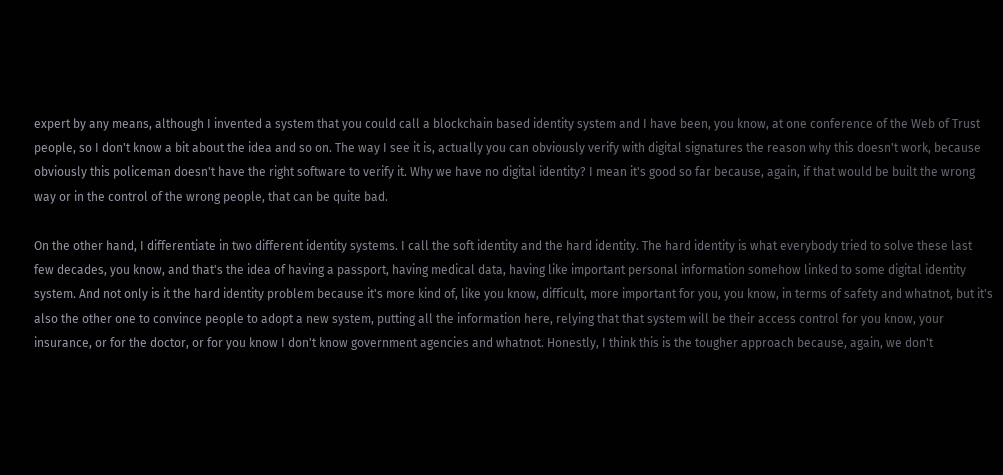expert by any means, although I invented a system that you could call a blockchain based identity system and I have been, you know, at one conference of the Web of Trust people, so I don't know a bit about the idea and so on. The way I see it is, actually you can obviously verify with digital signatures the reason why this doesn't work, because obviously this policeman doesn't have the right software to verify it. Why we have no digital identity? I mean it's good so far because, again, if that would be built the wrong way or in the control of the wrong people, that can be quite bad.

On the other hand, I differentiate in two different identity systems. I call the soft identity and the hard identity. The hard identity is what everybody tried to solve these last few decades, you know, and that's the idea of having a passport, having medical data, having like important personal information somehow linked to some digital identity system. And not only is it the hard identity problem because it's more kind of, like you know, difficult, more important for you, you know, in terms of safety and whatnot, but it's also the other one to convince people to adopt a new system, putting all the information here, relying that that system will be their access control for you know, your insurance, or for the doctor, or for you know I don't know government agencies and whatnot. Honestly, I think this is the tougher approach because, again, we don't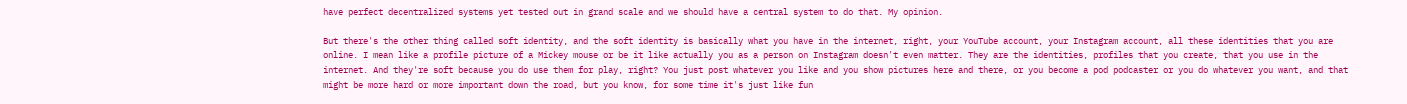have perfect decentralized systems yet tested out in grand scale and we should have a central system to do that. My opinion.

But there's the other thing called soft identity, and the soft identity is basically what you have in the internet, right, your YouTube account, your Instagram account, all these identities that you are online. I mean like a profile picture of a Mickey mouse or be it like actually you as a person on Instagram doesn't even matter. They are the identities, profiles that you create, that you use in the internet. And they're soft because you do use them for play, right? You just post whatever you like and you show pictures here and there, or you become a pod podcaster or you do whatever you want, and that might be more hard or more important down the road, but you know, for some time it's just like fun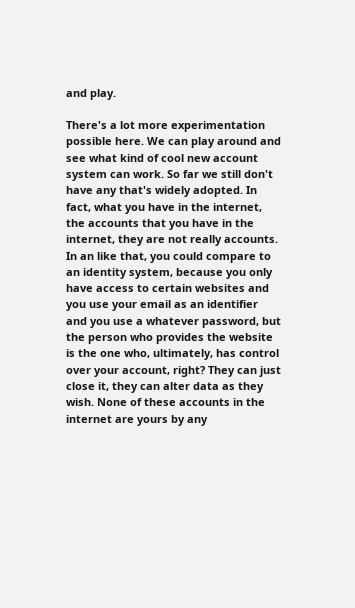and play.

There's a lot more experimentation possible here. We can play around and see what kind of cool new account system can work. So far we still don't have any that's widely adopted. In fact, what you have in the internet, the accounts that you have in the internet, they are not really accounts. In an like that, you could compare to an identity system, because you only have access to certain websites and you use your email as an identifier and you use a whatever password, but the person who provides the website is the one who, ultimately, has control over your account, right? They can just close it, they can alter data as they wish. None of these accounts in the internet are yours by any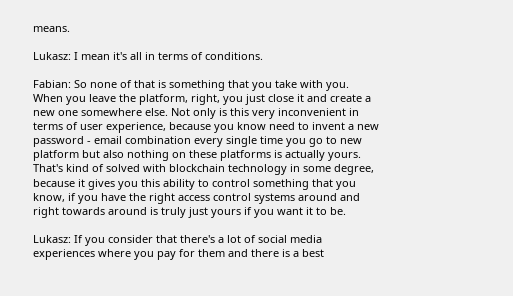means.

Lukasz: I mean it's all in terms of conditions.

Fabian: So none of that is something that you take with you. When you leave the platform, right, you just close it and create a new one somewhere else. Not only is this very inconvenient in terms of user experience, because you know need to invent a new password - email combination every single time you go to new platform but also nothing on these platforms is actually yours. That's kind of solved with blockchain technology in some degree, because it gives you this ability to control something that you know, if you have the right access control systems around and right towards around is truly just yours if you want it to be.

Lukasz: If you consider that there's a lot of social media experiences where you pay for them and there is a best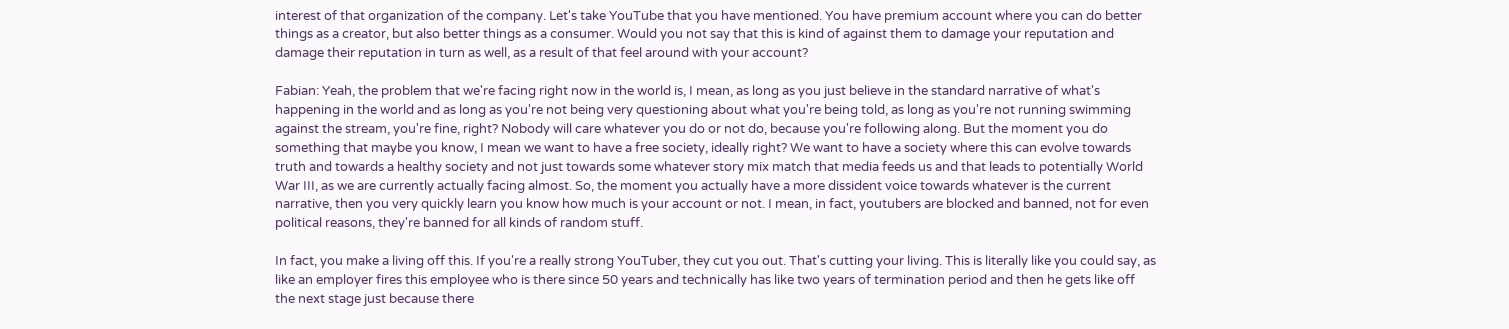interest of that organization of the company. Let's take YouTube that you have mentioned. You have premium account where you can do better things as a creator, but also better things as a consumer. Would you not say that this is kind of against them to damage your reputation and damage their reputation in turn as well, as a result of that feel around with your account?

Fabian: Yeah, the problem that we're facing right now in the world is, I mean, as long as you just believe in the standard narrative of what's happening in the world and as long as you're not being very questioning about what you're being told, as long as you're not running swimming against the stream, you're fine, right? Nobody will care whatever you do or not do, because you're following along. But the moment you do something that maybe you know, I mean we want to have a free society, ideally right? We want to have a society where this can evolve towards truth and towards a healthy society and not just towards some whatever story mix match that media feeds us and that leads to potentially World War III, as we are currently actually facing almost. So, the moment you actually have a more dissident voice towards whatever is the current narrative, then you very quickly learn you know how much is your account or not. I mean, in fact, youtubers are blocked and banned, not for even political reasons, they're banned for all kinds of random stuff.

In fact, you make a living off this. If you're a really strong YouTuber, they cut you out. That's cutting your living. This is literally like you could say, as like an employer fires this employee who is there since 50 years and technically has like two years of termination period and then he gets like off the next stage just because there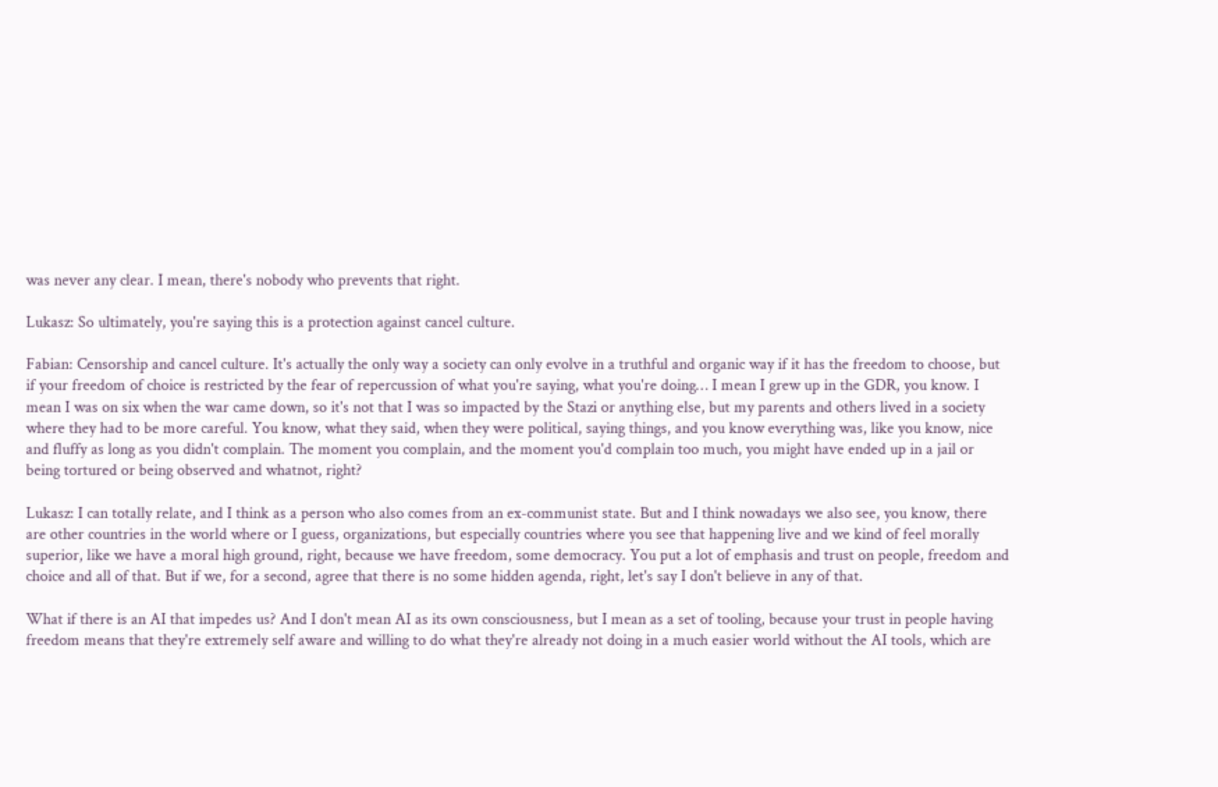was never any clear. I mean, there's nobody who prevents that right.

Lukasz: So ultimately, you're saying this is a protection against cancel culture.

Fabian: Censorship and cancel culture. It's actually the only way a society can only evolve in a truthful and organic way if it has the freedom to choose, but if your freedom of choice is restricted by the fear of repercussion of what you're saying, what you're doing… I mean I grew up in the GDR, you know. I mean I was on six when the war came down, so it's not that I was so impacted by the Stazi or anything else, but my parents and others lived in a society where they had to be more careful. You know, what they said, when they were political, saying things, and you know everything was, like you know, nice and fluffy as long as you didn't complain. The moment you complain, and the moment you'd complain too much, you might have ended up in a jail or being tortured or being observed and whatnot, right?

Lukasz: I can totally relate, and I think as a person who also comes from an ex-communist state. But and I think nowadays we also see, you know, there are other countries in the world where or I guess, organizations, but especially countries where you see that happening live and we kind of feel morally superior, like we have a moral high ground, right, because we have freedom, some democracy. You put a lot of emphasis and trust on people, freedom and choice and all of that. But if we, for a second, agree that there is no some hidden agenda, right, let's say I don't believe in any of that.

What if there is an AI that impedes us? And I don't mean AI as its own consciousness, but I mean as a set of tooling, because your trust in people having freedom means that they're extremely self aware and willing to do what they're already not doing in a much easier world without the AI tools, which are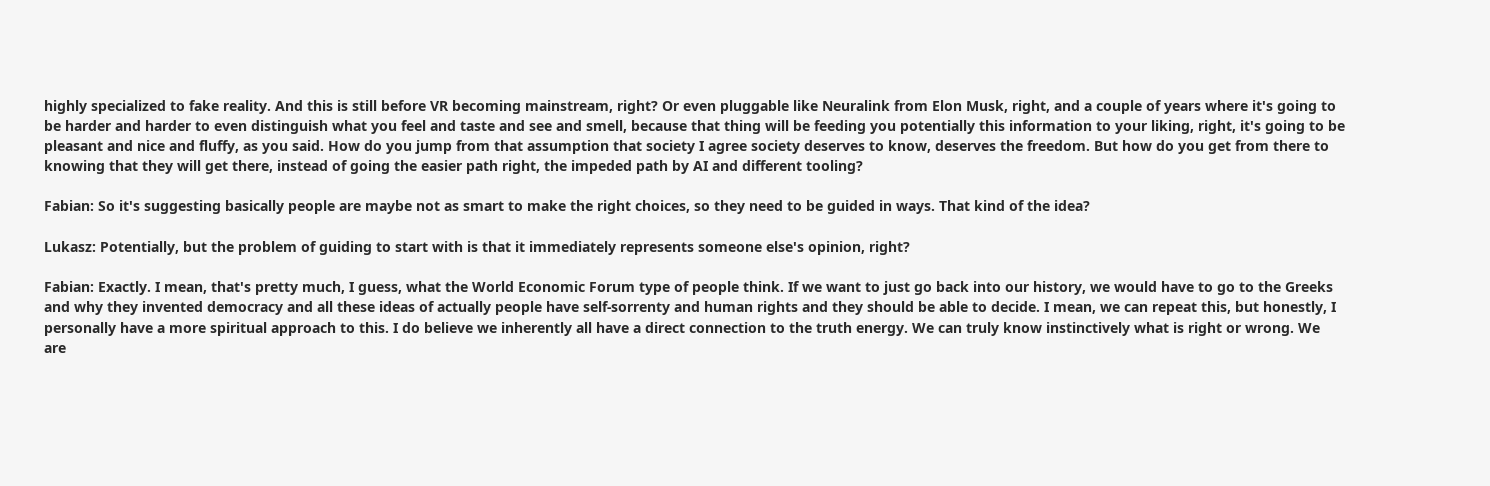highly specialized to fake reality. And this is still before VR becoming mainstream, right? Or even pluggable like Neuralink from Elon Musk, right, and a couple of years where it's going to be harder and harder to even distinguish what you feel and taste and see and smell, because that thing will be feeding you potentially this information to your liking, right, it's going to be pleasant and nice and fluffy, as you said. How do you jump from that assumption that society I agree society deserves to know, deserves the freedom. But how do you get from there to knowing that they will get there, instead of going the easier path right, the impeded path by AI and different tooling?

Fabian: So it's suggesting basically people are maybe not as smart to make the right choices, so they need to be guided in ways. That kind of the idea?

Lukasz: Potentially, but the problem of guiding to start with is that it immediately represents someone else's opinion, right?

Fabian: Exactly. I mean, that's pretty much, I guess, what the World Economic Forum type of people think. If we want to just go back into our history, we would have to go to the Greeks and why they invented democracy and all these ideas of actually people have self-sorrenty and human rights and they should be able to decide. I mean, we can repeat this, but honestly, I personally have a more spiritual approach to this. I do believe we inherently all have a direct connection to the truth energy. We can truly know instinctively what is right or wrong. We are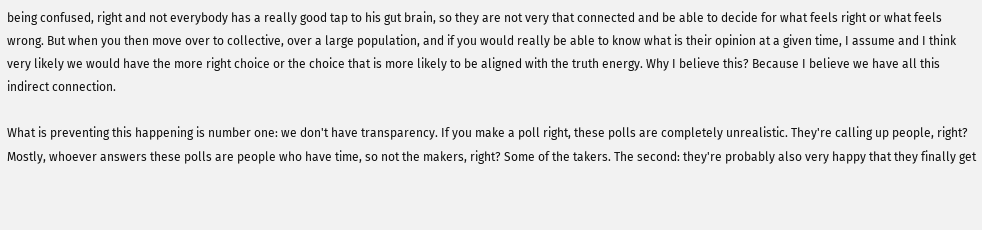being confused, right and not everybody has a really good tap to his gut brain, so they are not very that connected and be able to decide for what feels right or what feels wrong. But when you then move over to collective, over a large population, and if you would really be able to know what is their opinion at a given time, I assume and I think very likely we would have the more right choice or the choice that is more likely to be aligned with the truth energy. Why I believe this? Because I believe we have all this indirect connection.

What is preventing this happening is number one: we don't have transparency. If you make a poll right, these polls are completely unrealistic. They're calling up people, right? Mostly, whoever answers these polls are people who have time, so not the makers, right? Some of the takers. The second: they're probably also very happy that they finally get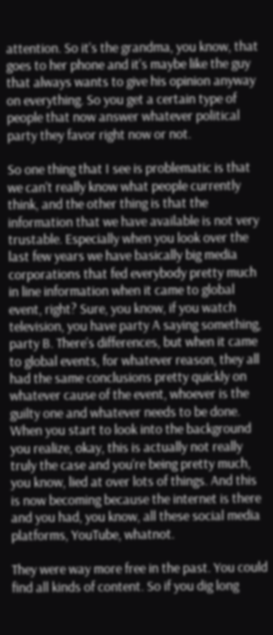attention. So it's the grandma, you know, that goes to her phone and it's maybe like the guy that always wants to give his opinion anyway on everything. So you get a certain type of people that now answer whatever political party they favor right now or not.

So one thing that I see is problematic is that we can't really know what people currently think, and the other thing is that the information that we have available is not very trustable. Especially when you look over the last few years we have basically big media corporations that fed everybody pretty much in line information when it came to global event, right? Sure, you know, if you watch television, you have party A saying something, party B. There's differences, but when it came to global events, for whatever reason, they all had the same conclusions pretty quickly on whatever cause of the event, whoever is the guilty one and whatever needs to be done. When you start to look into the background you realize, okay, this is actually not really truly the case and you're being pretty much, you know, lied at over lots of things. And this is now becoming because the internet is there and you had, you know, all these social media platforms, YouTube, whatnot.

They were way more free in the past. You could find all kinds of content. So if you dig long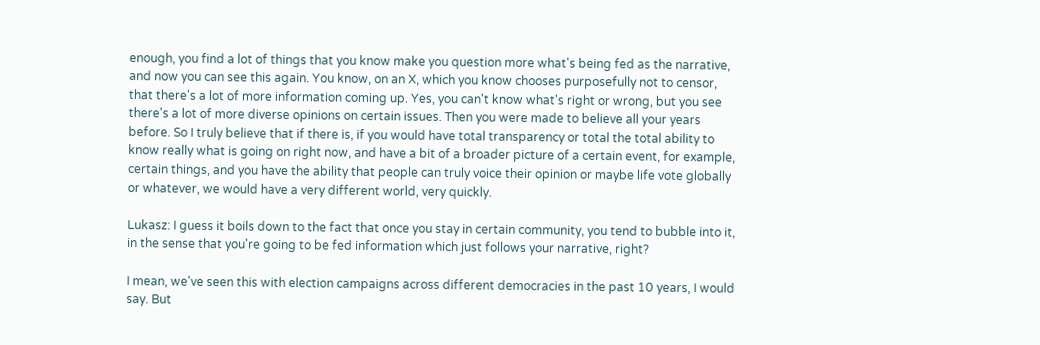enough, you find a lot of things that you know make you question more what's being fed as the narrative, and now you can see this again. You know, on an X, which you know chooses purposefully not to censor, that there's a lot of more information coming up. Yes, you can't know what's right or wrong, but you see there's a lot of more diverse opinions on certain issues. Then you were made to believe all your years before. So I truly believe that if there is, if you would have total transparency or total the total ability to know really what is going on right now, and have a bit of a broader picture of a certain event, for example, certain things, and you have the ability that people can truly voice their opinion or maybe life vote globally or whatever, we would have a very different world, very quickly.

Lukasz: I guess it boils down to the fact that once you stay in certain community, you tend to bubble into it, in the sense that you're going to be fed information which just follows your narrative, right?

I mean, we've seen this with election campaigns across different democracies in the past 10 years, I would say. But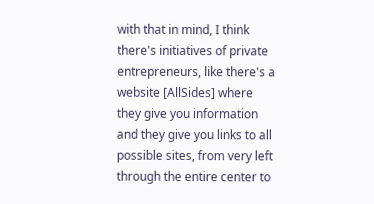with that in mind, I think there's initiatives of private entrepreneurs, like there's a website [AllSides] where they give you information and they give you links to all possible sites, from very left through the entire center to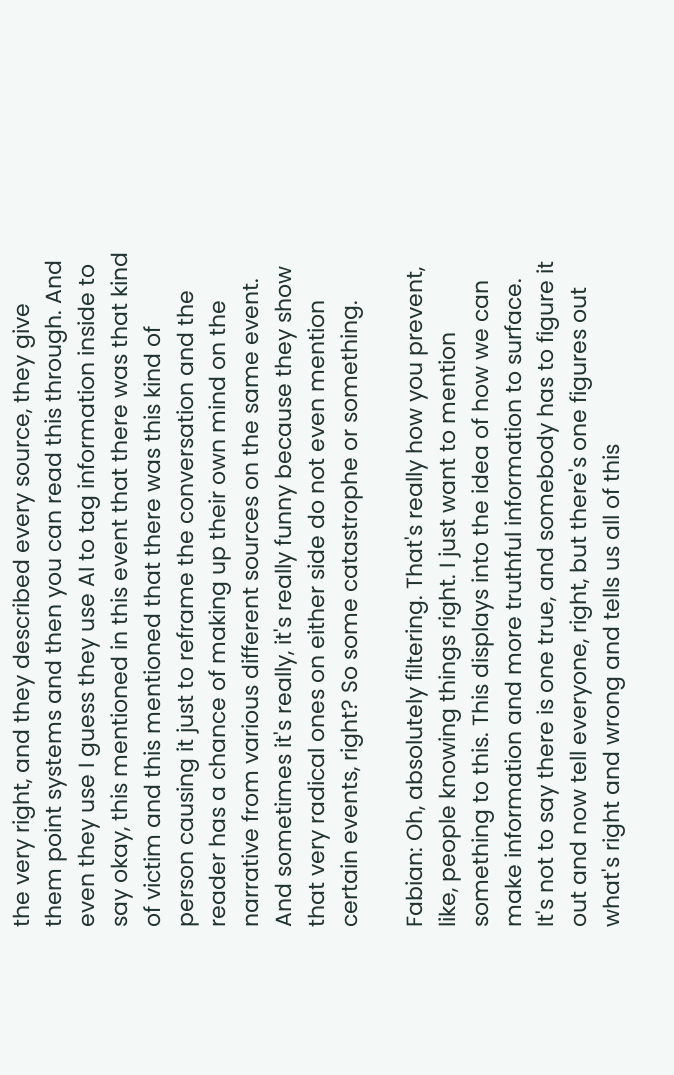the very right, and they described every source, they give them point systems and then you can read this through. And even they use I guess they use AI to tag information inside to say okay, this mentioned in this event that there was that kind of victim and this mentioned that there was this kind of person causing it just to reframe the conversation and the reader has a chance of making up their own mind on the narrative from various different sources on the same event. And sometimes it's really, it's really funny because they show that very radical ones on either side do not even mention certain events, right? So some catastrophe or something.

Fabian: Oh, absolutely filtering. That's really how you prevent, like, people knowing things right. I just want to mention something to this. This displays into the idea of how we can make information and more truthful information to surface. It's not to say there is one true, and somebody has to figure it out and now tell everyone, right, but there's one figures out what's right and wrong and tells us all of this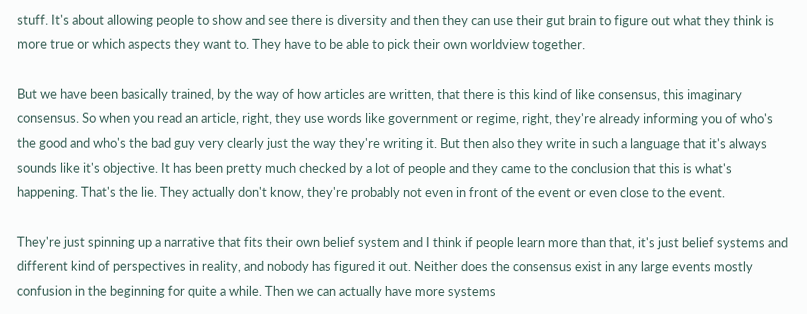stuff. It's about allowing people to show and see there is diversity and then they can use their gut brain to figure out what they think is more true or which aspects they want to. They have to be able to pick their own worldview together.

But we have been basically trained, by the way of how articles are written, that there is this kind of like consensus, this imaginary consensus. So when you read an article, right, they use words like government or regime, right, they're already informing you of who's the good and who's the bad guy very clearly just the way they're writing it. But then also they write in such a language that it's always sounds like it's objective. It has been pretty much checked by a lot of people and they came to the conclusion that this is what's happening. That's the lie. They actually don't know, they're probably not even in front of the event or even close to the event.

They're just spinning up a narrative that fits their own belief system and I think if people learn more than that, it's just belief systems and different kind of perspectives in reality, and nobody has figured it out. Neither does the consensus exist in any large events mostly confusion in the beginning for quite a while. Then we can actually have more systems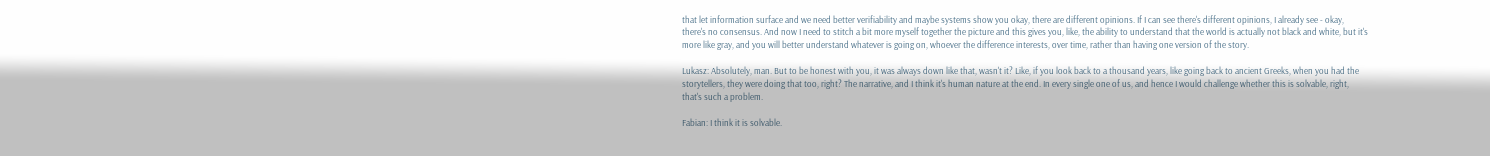that let information surface and we need better verifiability and maybe systems show you okay, there are different opinions. If I can see there's different opinions, I already see - okay, there's no consensus. And now I need to stitch a bit more myself together the picture and this gives you, like, the ability to understand that the world is actually not black and white, but it's more like gray, and you will better understand whatever is going on, whoever the difference interests, over time, rather than having one version of the story.

Lukasz: Absolutely, man. But to be honest with you, it was always down like that, wasn't it? Like, if you look back to a thousand years, like going back to ancient Greeks, when you had the storytellers, they were doing that too, right? The narrative, and I think it's human nature at the end. In every single one of us, and hence I would challenge whether this is solvable, right, that's such a problem.

Fabian: I think it is solvable.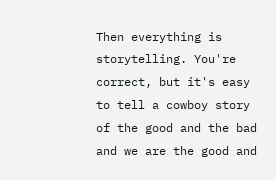Then everything is storytelling. You're correct, but it's easy to tell a cowboy story of the good and the bad and we are the good and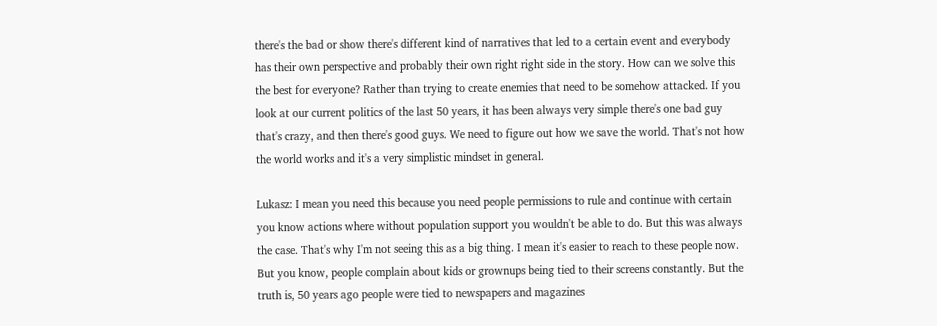there's the bad or show there's different kind of narratives that led to a certain event and everybody has their own perspective and probably their own right right side in the story. How can we solve this the best for everyone? Rather than trying to create enemies that need to be somehow attacked. If you look at our current politics of the last 50 years, it has been always very simple there's one bad guy that's crazy, and then there's good guys. We need to figure out how we save the world. That's not how the world works and it's a very simplistic mindset in general.

Lukasz: I mean you need this because you need people permissions to rule and continue with certain you know actions where without population support you wouldn't be able to do. But this was always the case. That's why I'm not seeing this as a big thing. I mean it's easier to reach to these people now. But you know, people complain about kids or grownups being tied to their screens constantly. But the truth is, 50 years ago people were tied to newspapers and magazines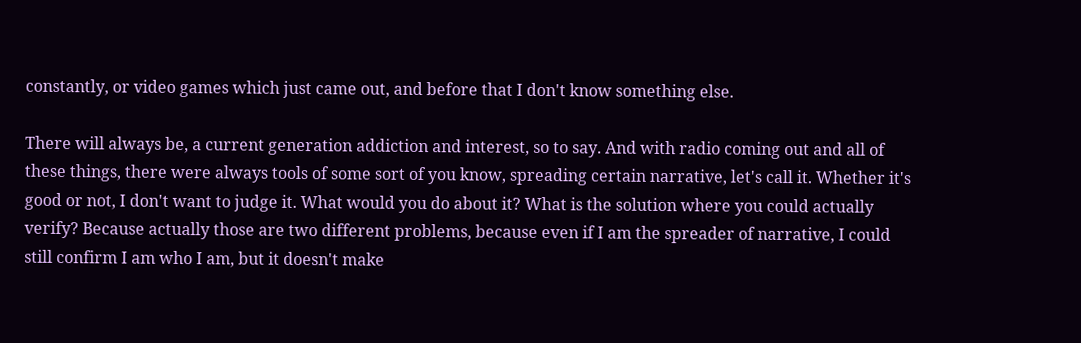constantly, or video games which just came out, and before that I don't know something else.

There will always be, a current generation addiction and interest, so to say. And with radio coming out and all of these things, there were always tools of some sort of you know, spreading certain narrative, let's call it. Whether it's good or not, I don't want to judge it. What would you do about it? What is the solution where you could actually verify? Because actually those are two different problems, because even if I am the spreader of narrative, I could still confirm I am who I am, but it doesn't make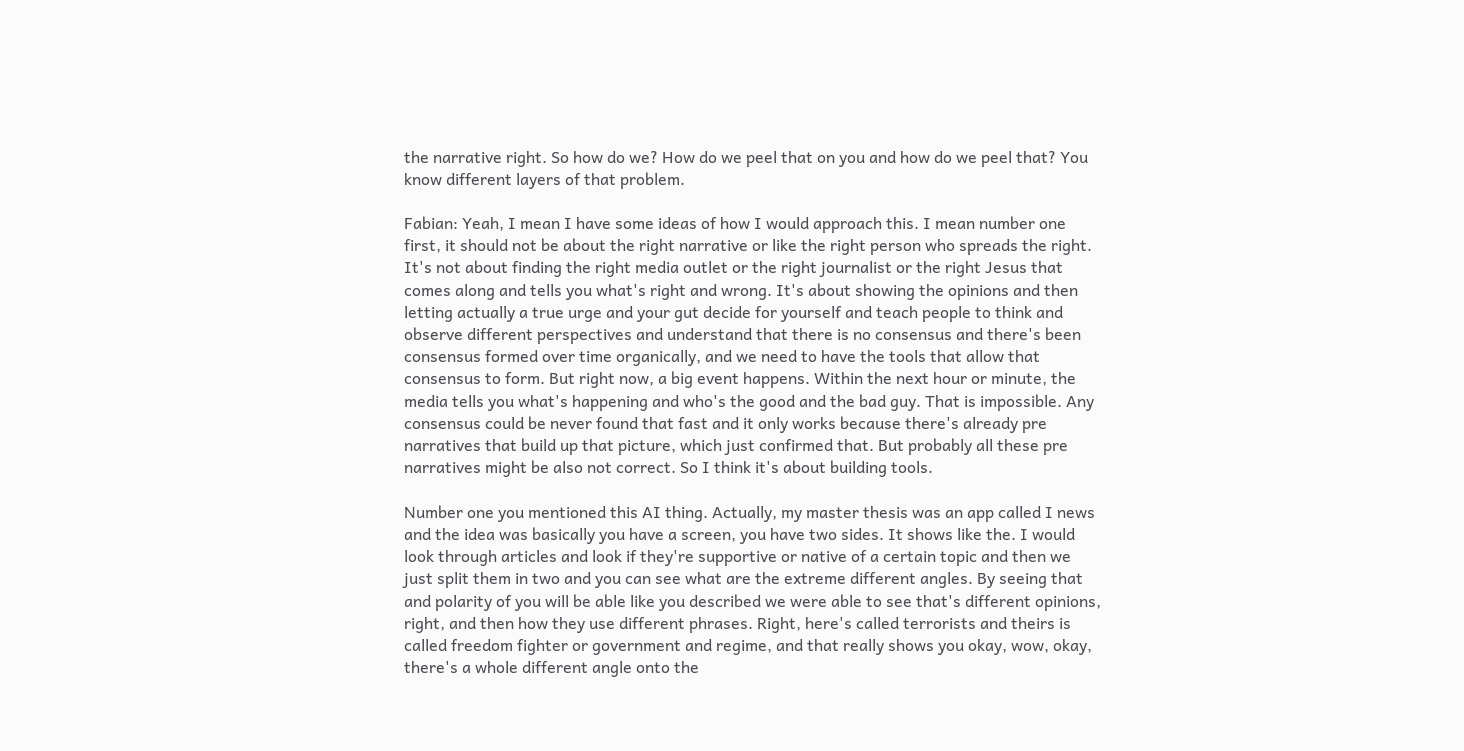the narrative right. So how do we? How do we peel that on you and how do we peel that? You know different layers of that problem.

Fabian: Yeah, I mean I have some ideas of how I would approach this. I mean number one first, it should not be about the right narrative or like the right person who spreads the right. It's not about finding the right media outlet or the right journalist or the right Jesus that comes along and tells you what's right and wrong. It's about showing the opinions and then letting actually a true urge and your gut decide for yourself and teach people to think and observe different perspectives and understand that there is no consensus and there's been consensus formed over time organically, and we need to have the tools that allow that consensus to form. But right now, a big event happens. Within the next hour or minute, the media tells you what's happening and who's the good and the bad guy. That is impossible. Any consensus could be never found that fast and it only works because there's already pre narratives that build up that picture, which just confirmed that. But probably all these pre narratives might be also not correct. So I think it's about building tools.

Number one you mentioned this AI thing. Actually, my master thesis was an app called I news and the idea was basically you have a screen, you have two sides. It shows like the. I would look through articles and look if they're supportive or native of a certain topic and then we just split them in two and you can see what are the extreme different angles. By seeing that and polarity of you will be able like you described we were able to see that's different opinions, right, and then how they use different phrases. Right, here's called terrorists and theirs is called freedom fighter or government and regime, and that really shows you okay, wow, okay, there's a whole different angle onto the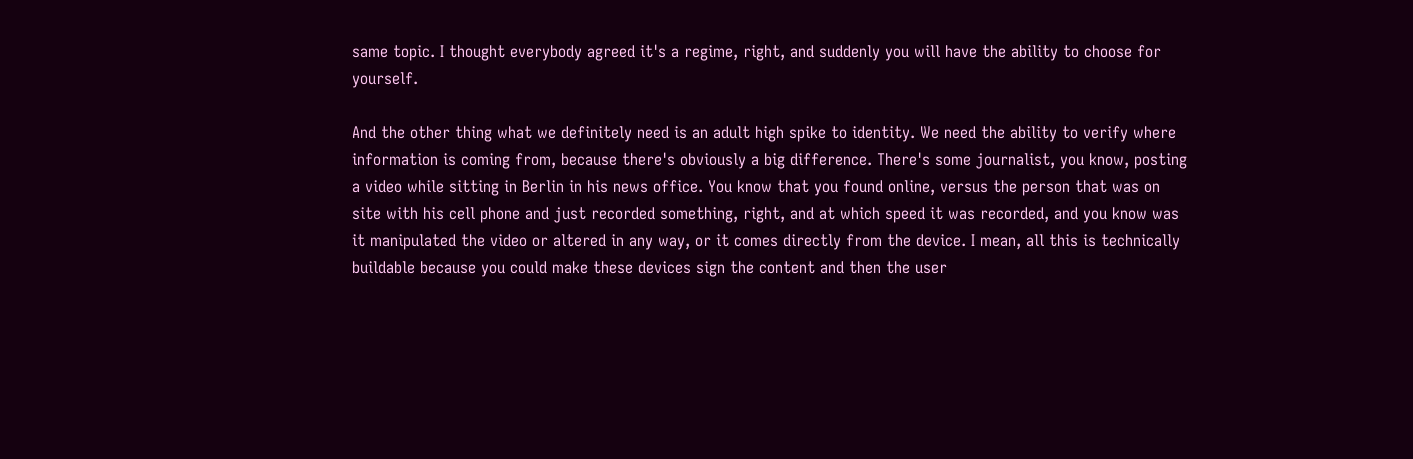same topic. I thought everybody agreed it's a regime, right, and suddenly you will have the ability to choose for yourself.

And the other thing what we definitely need is an adult high spike to identity. We need the ability to verify where information is coming from, because there's obviously a big difference. There's some journalist, you know, posting a video while sitting in Berlin in his news office. You know that you found online, versus the person that was on site with his cell phone and just recorded something, right, and at which speed it was recorded, and you know was it manipulated the video or altered in any way, or it comes directly from the device. I mean, all this is technically buildable because you could make these devices sign the content and then the user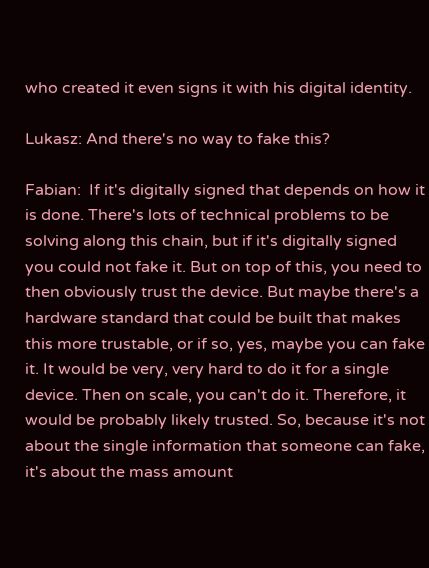who created it even signs it with his digital identity.

Lukasz: And there's no way to fake this?

Fabian:  If it's digitally signed that depends on how it is done. There's lots of technical problems to be solving along this chain, but if it's digitally signed you could not fake it. But on top of this, you need to then obviously trust the device. But maybe there's a hardware standard that could be built that makes this more trustable, or if so, yes, maybe you can fake it. It would be very, very hard to do it for a single device. Then on scale, you can't do it. Therefore, it would be probably likely trusted. So, because it's not about the single information that someone can fake, it's about the mass amount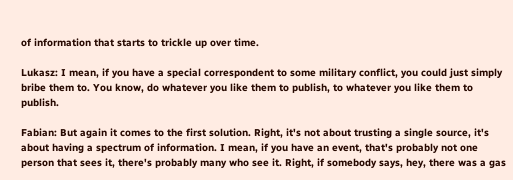of information that starts to trickle up over time.

Lukasz: I mean, if you have a special correspondent to some military conflict, you could just simply bribe them to. You know, do whatever you like them to publish, to whatever you like them to publish.

Fabian: But again it comes to the first solution. Right, it's not about trusting a single source, it's about having a spectrum of information. I mean, if you have an event, that's probably not one person that sees it, there's probably many who see it. Right, if somebody says, hey, there was a gas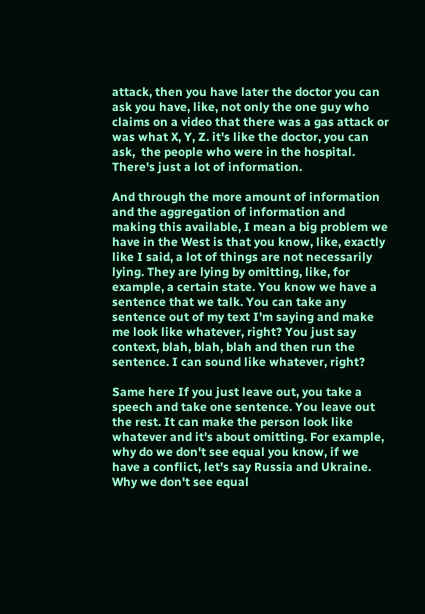attack, then you have later the doctor you can ask you have, like, not only the one guy who claims on a video that there was a gas attack or was what X, Y, Z. it's like the doctor, you can ask,  the people who were in the hospital. There's just a lot of information.

And through the more amount of information and the aggregation of information and making this available, I mean a big problem we have in the West is that you know, like, exactly like I said, a lot of things are not necessarily lying. They are lying by omitting, like, for example, a certain state. You know we have a sentence that we talk. You can take any sentence out of my text I'm saying and make me look like whatever, right? You just say context, blah, blah, blah and then run the sentence. I can sound like whatever, right?

Same here If you just leave out, you take a speech and take one sentence. You leave out the rest. It can make the person look like whatever and it's about omitting. For example, why do we don't see equal you know, if we have a conflict, let's say Russia and Ukraine. Why we don't see equal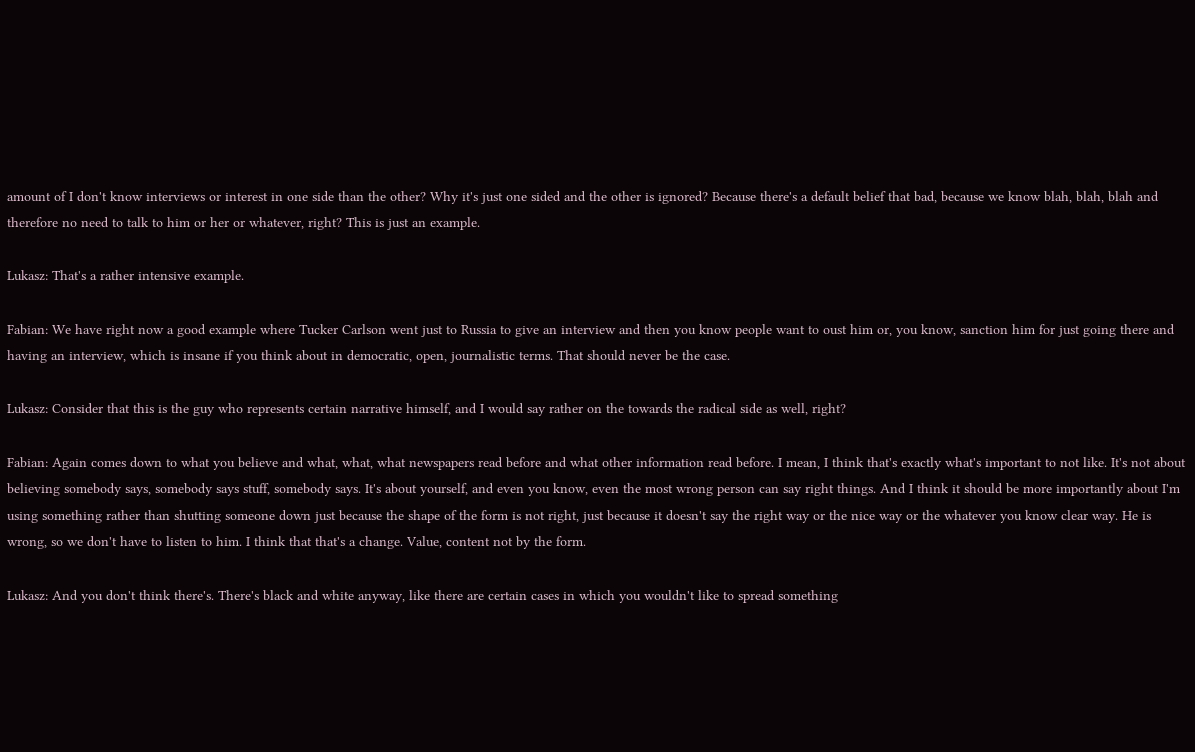amount of I don't know interviews or interest in one side than the other? Why it's just one sided and the other is ignored? Because there's a default belief that bad, because we know blah, blah, blah and therefore no need to talk to him or her or whatever, right? This is just an example.

Lukasz: That's a rather intensive example.

Fabian: We have right now a good example where Tucker Carlson went just to Russia to give an interview and then you know people want to oust him or, you know, sanction him for just going there and having an interview, which is insane if you think about in democratic, open, journalistic terms. That should never be the case.

Lukasz: Consider that this is the guy who represents certain narrative himself, and I would say rather on the towards the radical side as well, right?

Fabian: Again comes down to what you believe and what, what, what newspapers read before and what other information read before. I mean, I think that's exactly what's important to not like. It's not about believing somebody says, somebody says stuff, somebody says. It's about yourself, and even you know, even the most wrong person can say right things. And I think it should be more importantly about I'm using something rather than shutting someone down just because the shape of the form is not right, just because it doesn't say the right way or the nice way or the whatever you know clear way. He is wrong, so we don't have to listen to him. I think that that's a change. Value, content not by the form.

Lukasz: And you don't think there's. There's black and white anyway, like there are certain cases in which you wouldn't like to spread something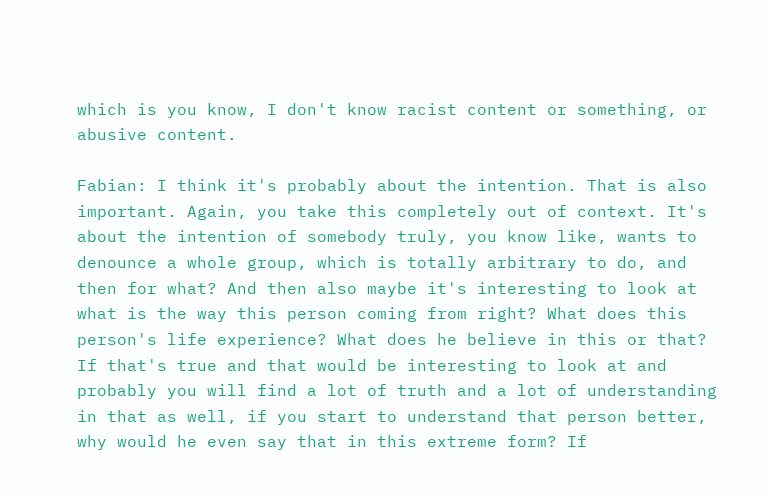which is you know, I don't know racist content or something, or abusive content.

Fabian: I think it's probably about the intention. That is also important. Again, you take this completely out of context. It's about the intention of somebody truly, you know like, wants to denounce a whole group, which is totally arbitrary to do, and then for what? And then also maybe it's interesting to look at what is the way this person coming from right? What does this person's life experience? What does he believe in this or that? If that's true and that would be interesting to look at and probably you will find a lot of truth and a lot of understanding in that as well, if you start to understand that person better, why would he even say that in this extreme form? If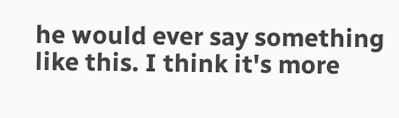he would ever say something like this. I think it's more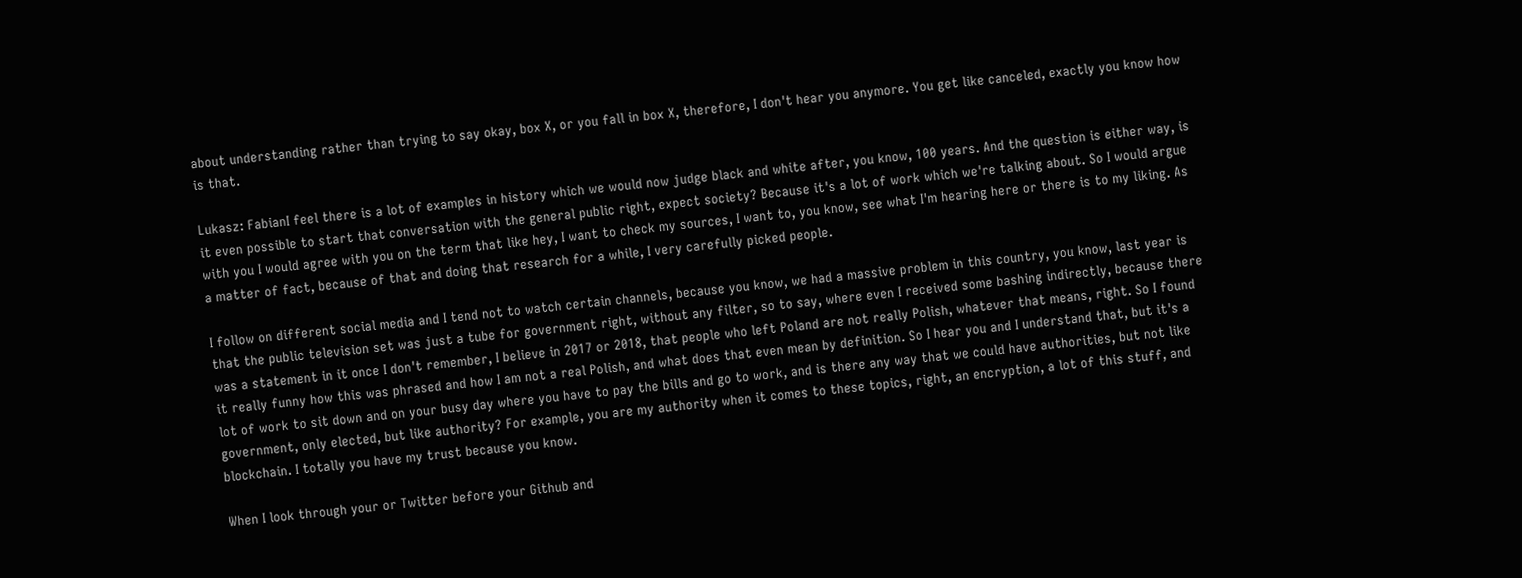about understanding rather than trying to say okay, box X, or you fall in box X, therefore, I don't hear you anymore. You get like canceled, exactly you know how is that.

Lukasz: FabianI feel there is a lot of examples in history which we would now judge black and white after, you know, 100 years. And the question is either way, is it even possible to start that conversation with the general public right, expect society? Because it's a lot of work which we're talking about. So I would argue with you I would agree with you on the term that like hey, I want to check my sources, I want to, you know, see what I'm hearing here or there is to my liking. As a matter of fact, because of that and doing that research for a while, I very carefully picked people.

I follow on different social media and I tend not to watch certain channels, because you know, we had a massive problem in this country, you know, last year is that the public television set was just a tube for government right, without any filter, so to say, where even I received some bashing indirectly, because there was a statement in it once I don't remember, I believe in 2017 or 2018, that people who left Poland are not really Polish, whatever that means, right. So I found it really funny how this was phrased and how I am not a real Polish, and what does that even mean by definition. So I hear you and I understand that, but it's a lot of work to sit down and on your busy day where you have to pay the bills and go to work, and is there any way that we could have authorities, but not like government, only elected, but like authority? For example, you are my authority when it comes to these topics, right, an encryption, a lot of this stuff, and blockchain. I totally you have my trust because you know.

When I look through your or Twitter before your Github and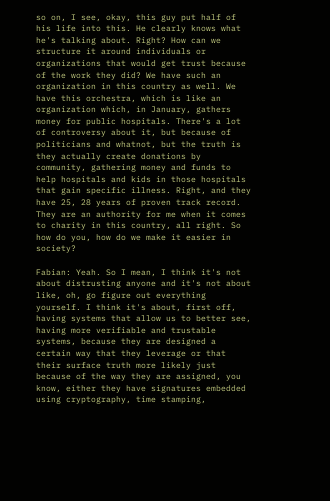so on, I see, okay, this guy put half of his life into this. He clearly knows what he's talking about. Right? How can we structure it around individuals or organizations that would get trust because of the work they did? We have such an organization in this country as well. We have this orchestra, which is like an organization which, in January, gathers money for public hospitals. There's a lot of controversy about it, but because of politicians and whatnot, but the truth is they actually create donations by community, gathering money and funds to help hospitals and kids in those hospitals that gain specific illness. Right, and they have 25, 28 years of proven track record. They are an authority for me when it comes to charity in this country, all right. So how do you, how do we make it easier in society?

Fabian: Yeah. So I mean, I think it's not about distrusting anyone and it's not about like, oh, go figure out everything yourself. I think it's about, first off, having systems that allow us to better see, having more verifiable and trustable systems, because they are designed a certain way that they leverage or that their surface truth more likely just because of the way they are assigned, you know, either they have signatures embedded using cryptography, time stamping,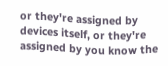or they're assigned by devices itself, or they're assigned by you know the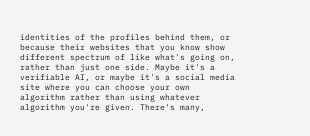identities of the profiles behind them, or because their websites that you know show different spectrum of like what's going on, rather than just one side. Maybe it's a verifiable AI, or maybe it's a social media site where you can choose your own algorithm rather than using whatever algorithm you're given. There's many,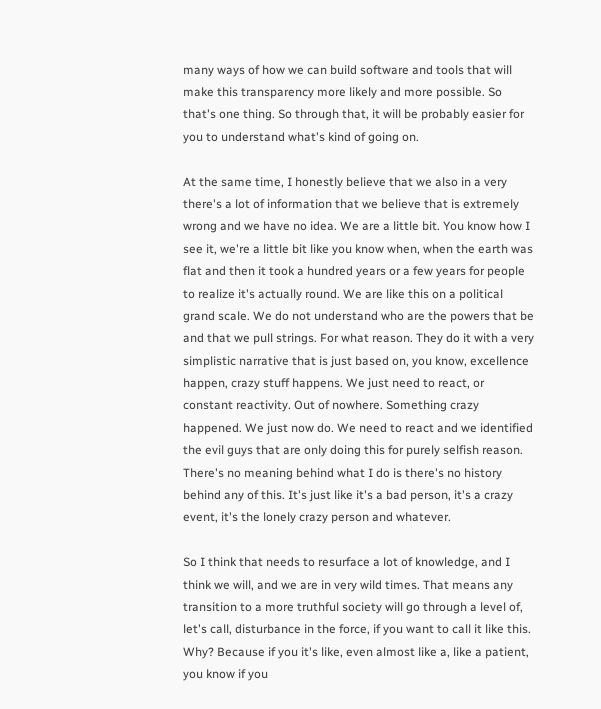many ways of how we can build software and tools that will make this transparency more likely and more possible. So that's one thing. So through that, it will be probably easier for you to understand what's kind of going on.

At the same time, I honestly believe that we also in a very there's a lot of information that we believe that is extremely wrong and we have no idea. We are a little bit. You know how I see it, we're a little bit like you know when, when the earth was flat and then it took a hundred years or a few years for people to realize it's actually round. We are like this on a political grand scale. We do not understand who are the powers that be and that we pull strings. For what reason. They do it with a very simplistic narrative that is just based on, you know, excellence happen, crazy stuff happens. We just need to react, or constant reactivity. Out of nowhere. Something crazy happened. We just now do. We need to react and we identified the evil guys that are only doing this for purely selfish reason. There's no meaning behind what I do is there's no history behind any of this. It's just like it's a bad person, it's a crazy event, it's the lonely crazy person and whatever.

So I think that needs to resurface a lot of knowledge, and I think we will, and we are in very wild times. That means any transition to a more truthful society will go through a level of, let's call, disturbance in the force, if you want to call it like this. Why? Because if you it's like, even almost like a, like a patient, you know if you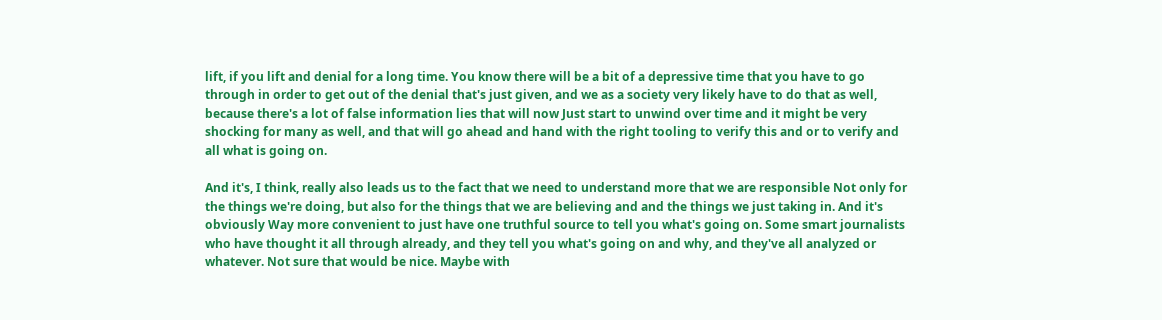lift, if you lift and denial for a long time. You know there will be a bit of a depressive time that you have to go through in order to get out of the denial that's just given, and we as a society very likely have to do that as well, because there's a lot of false information lies that will now Just start to unwind over time and it might be very shocking for many as well, and that will go ahead and hand with the right tooling to verify this and or to verify and all what is going on.

And it's, I think, really also leads us to the fact that we need to understand more that we are responsible Not only for the things we're doing, but also for the things that we are believing and and the things we just taking in. And it's obviously Way more convenient to just have one truthful source to tell you what's going on. Some smart journalists who have thought it all through already, and they tell you what's going on and why, and they've all analyzed or whatever. Not sure that would be nice. Maybe with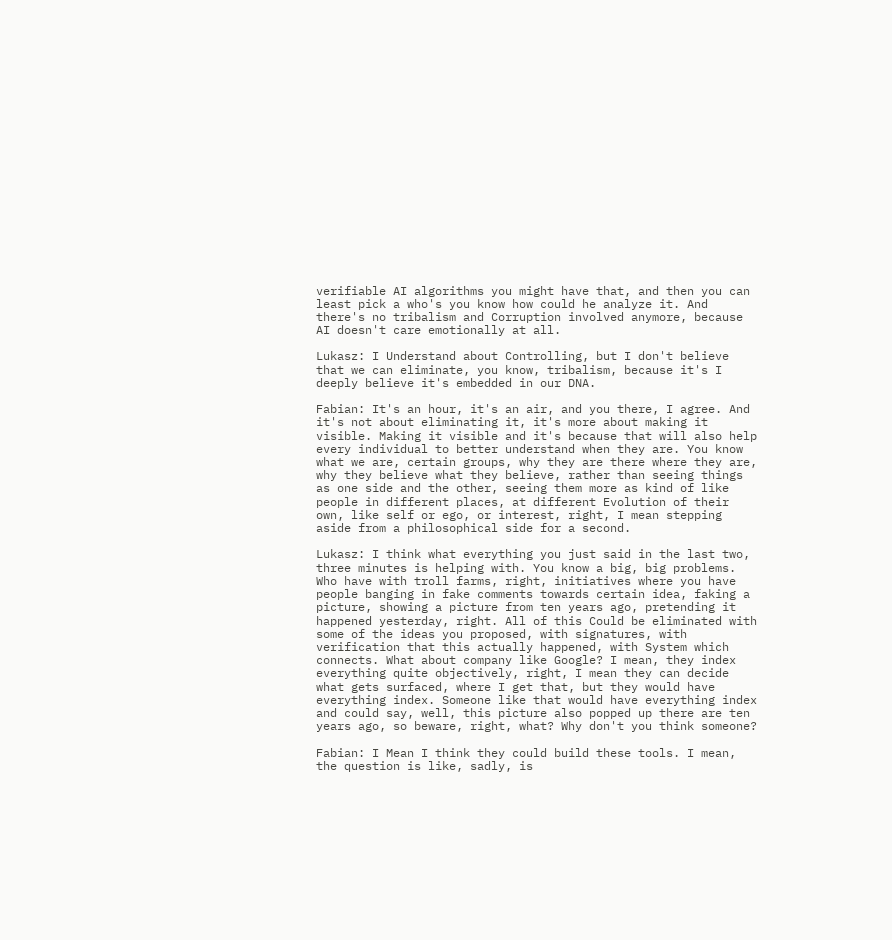verifiable AI algorithms you might have that, and then you can least pick a who's you know how could he analyze it. And there's no tribalism and Corruption involved anymore, because AI doesn't care emotionally at all.

Lukasz: I Understand about Controlling, but I don't believe that we can eliminate, you know, tribalism, because it's I deeply believe it's embedded in our DNA.

Fabian: It's an hour, it's an air, and you there, I agree. And it's not about eliminating it, it's more about making it visible. Making it visible and it's because that will also help every individual to better understand when they are. You know what we are, certain groups, why they are there where they are, why they believe what they believe, rather than seeing things as one side and the other, seeing them more as kind of like people in different places, at different Evolution of their own, like self or ego, or interest, right, I mean stepping aside from a philosophical side for a second.

Lukasz: I think what everything you just said in the last two, three minutes is helping with. You know a big, big problems. Who have with troll farms, right, initiatives where you have people banging in fake comments towards certain idea, faking a picture, showing a picture from ten years ago, pretending it happened yesterday, right. All of this Could be eliminated with some of the ideas you proposed, with signatures, with verification that this actually happened, with System which connects. What about company like Google? I mean, they index everything quite objectively, right, I mean they can decide what gets surfaced, where I get that, but they would have everything index. Someone like that would have everything index and could say, well, this picture also popped up there are ten years ago, so beware, right, what? Why don't you think someone?

Fabian: I Mean I think they could build these tools. I mean, the question is like, sadly, is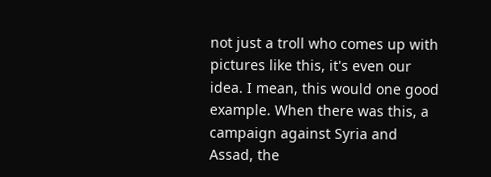not just a troll who comes up with pictures like this, it's even our idea. I mean, this would one good example. When there was this, a campaign against Syria and Assad, the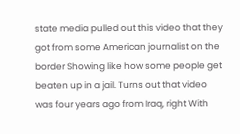state media pulled out this video that they got from some American journalist on the border Showing like how some people get beaten up in a jail. Turns out that video was four years ago from Iraq, right With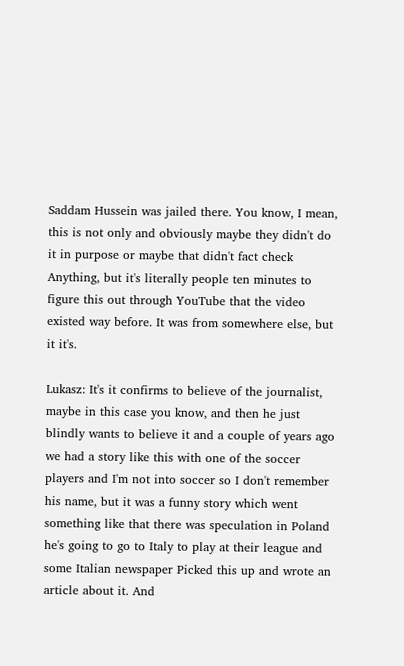Saddam Hussein was jailed there. You know, I mean, this is not only and obviously maybe they didn't do it in purpose or maybe that didn't fact check Anything, but it's literally people ten minutes to figure this out through YouTube that the video existed way before. It was from somewhere else, but it it's.

Lukasz: It's it confirms to believe of the journalist, maybe in this case you know, and then he just blindly wants to believe it and a couple of years ago we had a story like this with one of the soccer players and I'm not into soccer so I don't remember his name, but it was a funny story which went something like that there was speculation in Poland he's going to go to Italy to play at their league and some Italian newspaper Picked this up and wrote an article about it. And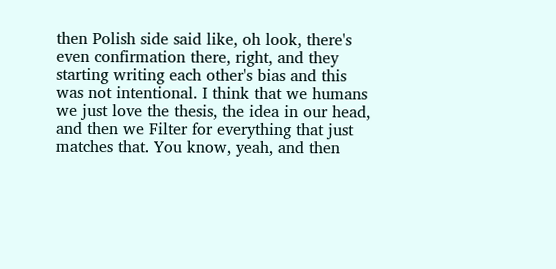then Polish side said like, oh look, there's even confirmation there, right, and they starting writing each other's bias and this was not intentional. I think that we humans we just love the thesis, the idea in our head, and then we Filter for everything that just matches that. You know, yeah, and then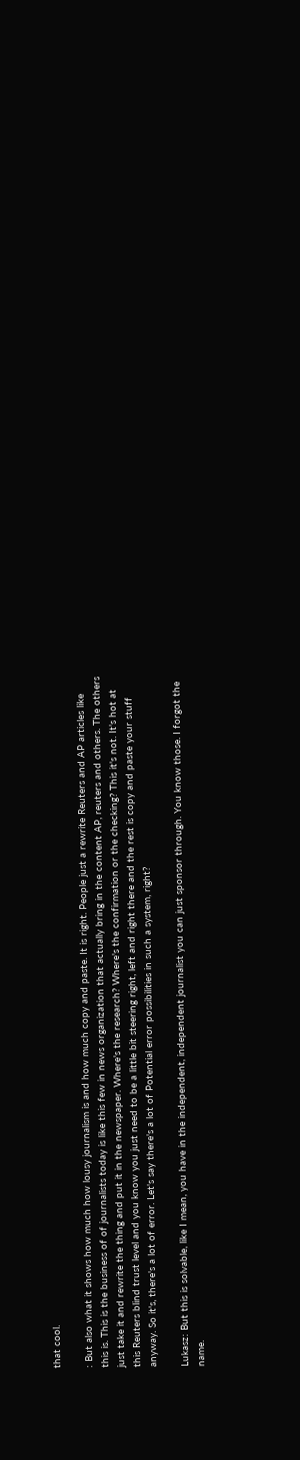that cool.

: But also what it shows how much how lousy journalism is and how much copy and paste. It is right. People just a rewrite Reuters and AP articles like this is. This is the business of of journalists today is like this few in news organization that actually bring in the content AP, reuters and others. The others just take it and rewrite the thing and put it in the newspaper. Where's the research? Where's the confirmation or the checking? This it's not. It's hot at this Reuters blind trust level and you know you just need to be a little bit steering right, left and right there and the rest is copy and paste your stuff anyway. So it's, there's a lot of error. Let's say there's a lot of Potential error possibilities in such a system, right?

Lukasz: But this is solvable, like I mean, you have in the independent, independent journalist you can just sponsor through. You know those. I forgot the name.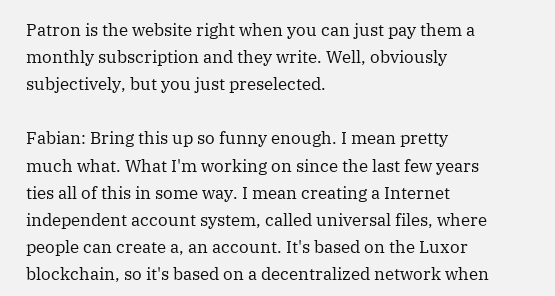Patron is the website right when you can just pay them a monthly subscription and they write. Well, obviously subjectively, but you just preselected.

Fabian: Bring this up so funny enough. I mean pretty much what. What I'm working on since the last few years ties all of this in some way. I mean creating a Internet independent account system, called universal files, where people can create a, an account. It's based on the Luxor blockchain, so it's based on a decentralized network when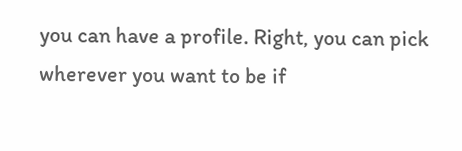you can have a profile. Right, you can pick wherever you want to be if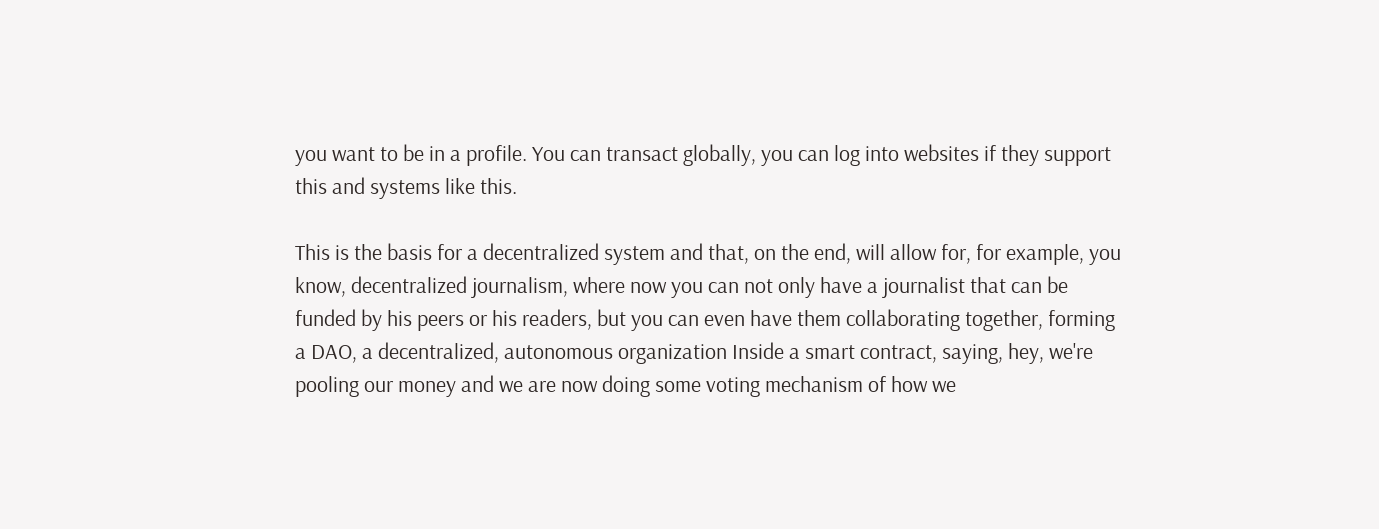you want to be in a profile. You can transact globally, you can log into websites if they support this and systems like this.

This is the basis for a decentralized system and that, on the end, will allow for, for example, you know, decentralized journalism, where now you can not only have a journalist that can be funded by his peers or his readers, but you can even have them collaborating together, forming a DAO, a decentralized, autonomous organization Inside a smart contract, saying, hey, we're pooling our money and we are now doing some voting mechanism of how we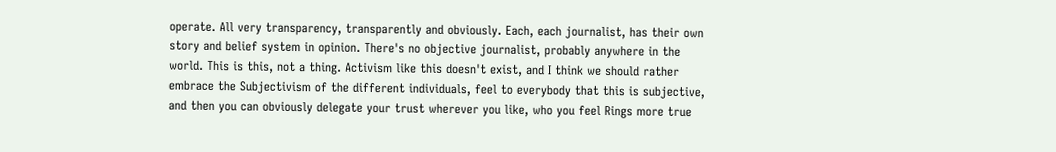operate. All very transparency, transparently and obviously. Each, each journalist, has their own story and belief system in opinion. There's no objective journalist, probably anywhere in the world. This is this, not a thing. Activism like this doesn't exist, and I think we should rather embrace the Subjectivism of the different individuals, feel to everybody that this is subjective, and then you can obviously delegate your trust wherever you like, who you feel Rings more true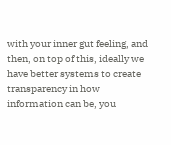with your inner gut feeling, and then, on top of this, ideally we have better systems to create transparency in how information can be, you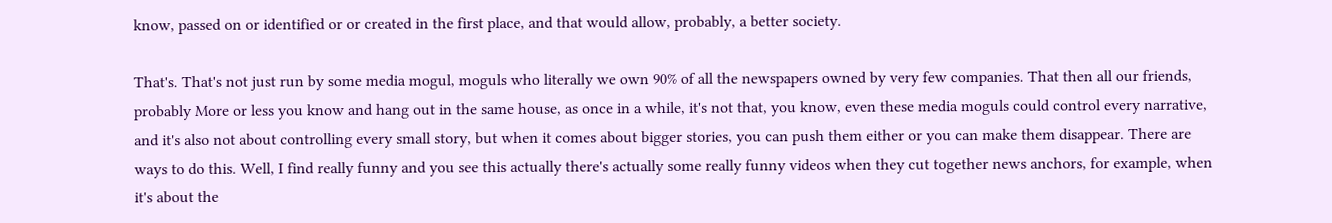know, passed on or identified or or created in the first place, and that would allow, probably, a better society.

That's. That's not just run by some media mogul, moguls who literally we own 90% of all the newspapers owned by very few companies. That then all our friends, probably More or less you know and hang out in the same house, as once in a while, it's not that, you know, even these media moguls could control every narrative, and it's also not about controlling every small story, but when it comes about bigger stories, you can push them either or you can make them disappear. There are ways to do this. Well, I find really funny and you see this actually there's actually some really funny videos when they cut together news anchors, for example, when it's about the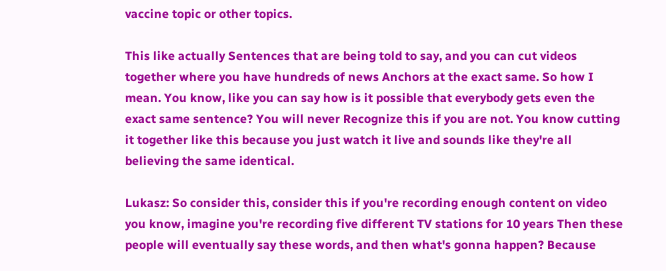vaccine topic or other topics.

This like actually Sentences that are being told to say, and you can cut videos together where you have hundreds of news Anchors at the exact same. So how I mean. You know, like you can say how is it possible that everybody gets even the exact same sentence? You will never Recognize this if you are not. You know cutting it together like this because you just watch it live and sounds like they're all believing the same identical.

Lukasz: So consider this, consider this if you're recording enough content on video you know, imagine you're recording five different TV stations for 10 years Then these people will eventually say these words, and then what's gonna happen? Because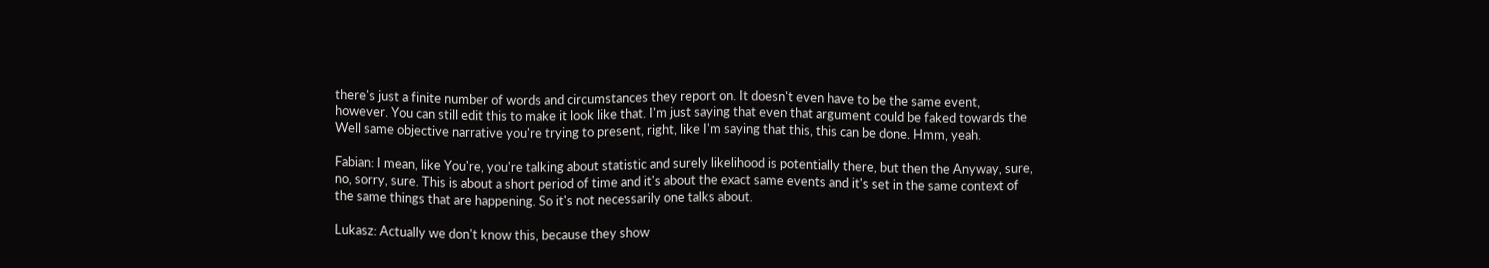there's just a finite number of words and circumstances they report on. It doesn't even have to be the same event, however. You can still edit this to make it look like that. I'm just saying that even that argument could be faked towards the Well same objective narrative you're trying to present, right, like I'm saying that this, this can be done. Hmm, yeah.

Fabian: I mean, like You're, you're talking about statistic and surely likelihood is potentially there, but then the Anyway, sure, no, sorry, sure. This is about a short period of time and it's about the exact same events and it's set in the same context of the same things that are happening. So it's not necessarily one talks about.

Lukasz: Actually we don't know this, because they show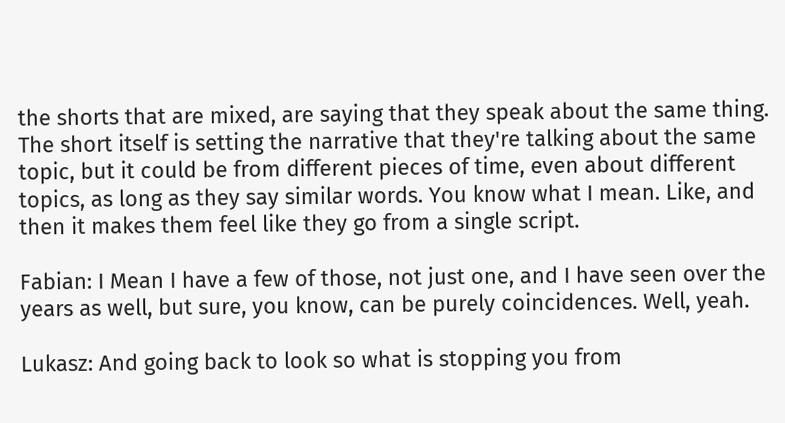the shorts that are mixed, are saying that they speak about the same thing. The short itself is setting the narrative that they're talking about the same topic, but it could be from different pieces of time, even about different topics, as long as they say similar words. You know what I mean. Like, and then it makes them feel like they go from a single script.

Fabian: I Mean I have a few of those, not just one, and I have seen over the years as well, but sure, you know, can be purely coincidences. Well, yeah.

Lukasz: And going back to look so what is stopping you from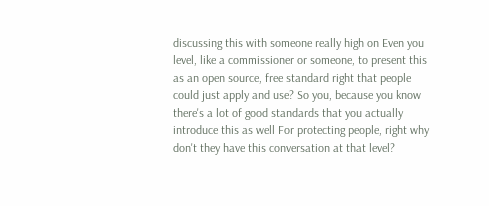discussing this with someone really high on Even you level, like a commissioner or someone, to present this as an open source, free standard right that people could just apply and use? So you, because you know there's a lot of good standards that you actually introduce this as well For protecting people, right why don't they have this conversation at that level?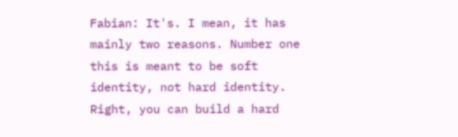Fabian: It's. I mean, it has mainly two reasons. Number one this is meant to be soft identity, not hard identity. Right, you can build a hard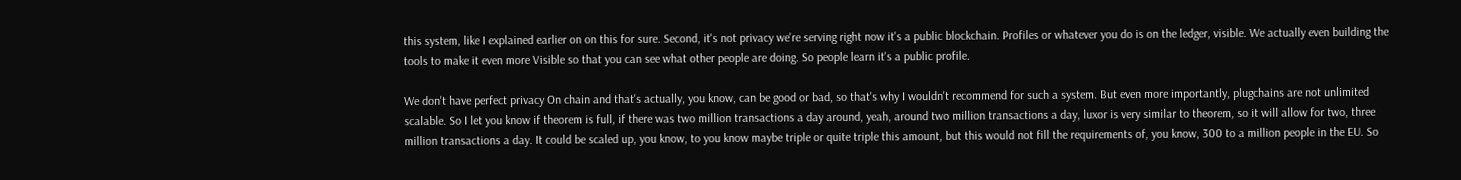this system, like I explained earlier on on this for sure. Second, it's not privacy we're serving right now it's a public blockchain. Profiles or whatever you do is on the ledger, visible. We actually even building the tools to make it even more Visible so that you can see what other people are doing. So people learn it's a public profile.

We don't have perfect privacy On chain and that's actually, you know, can be good or bad, so that's why I wouldn't recommend for such a system. But even more importantly, plugchains are not unlimited scalable. So I let you know if theorem is full, if there was two million transactions a day around, yeah, around two million transactions a day, luxor is very similar to theorem, so it will allow for two, three million transactions a day. It could be scaled up, you know, to you know maybe triple or quite triple this amount, but this would not fill the requirements of, you know, 300 to a million people in the EU. So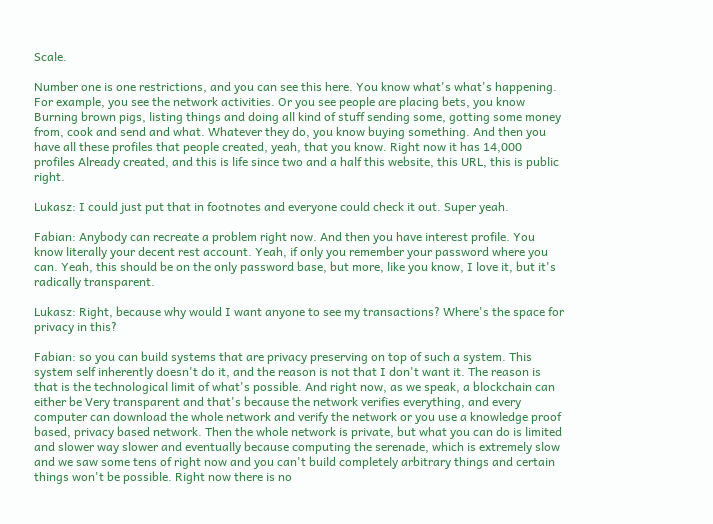Scale.

Number one is one restrictions, and you can see this here. You know what's what's happening. For example, you see the network activities. Or you see people are placing bets, you know Burning brown pigs, listing things and doing all kind of stuff sending some, gotting some money from, cook and send and what. Whatever they do, you know buying something. And then you have all these profiles that people created, yeah, that you know. Right now it has 14,000 profiles Already created, and this is life since two and a half this website, this URL, this is public right.

Lukasz: I could just put that in footnotes and everyone could check it out. Super yeah.

Fabian: Anybody can recreate a problem right now. And then you have interest profile. You know literally your decent rest account. Yeah, if only you remember your password where you can. Yeah, this should be on the only password base, but more, like you know, I love it, but it's radically transparent.

Lukasz: Right, because why would I want anyone to see my transactions? Where's the space for privacy in this?

Fabian: so you can build systems that are privacy preserving on top of such a system. This system self inherently doesn't do it, and the reason is not that I don't want it. The reason is that is the technological limit of what's possible. And right now, as we speak, a blockchain can either be Very transparent and that's because the network verifies everything, and every computer can download the whole network and verify the network or you use a knowledge proof based, privacy based network. Then the whole network is private, but what you can do is limited and slower way slower and eventually because computing the serenade, which is extremely slow and we saw some tens of right now and you can't build completely arbitrary things and certain things won't be possible. Right now there is no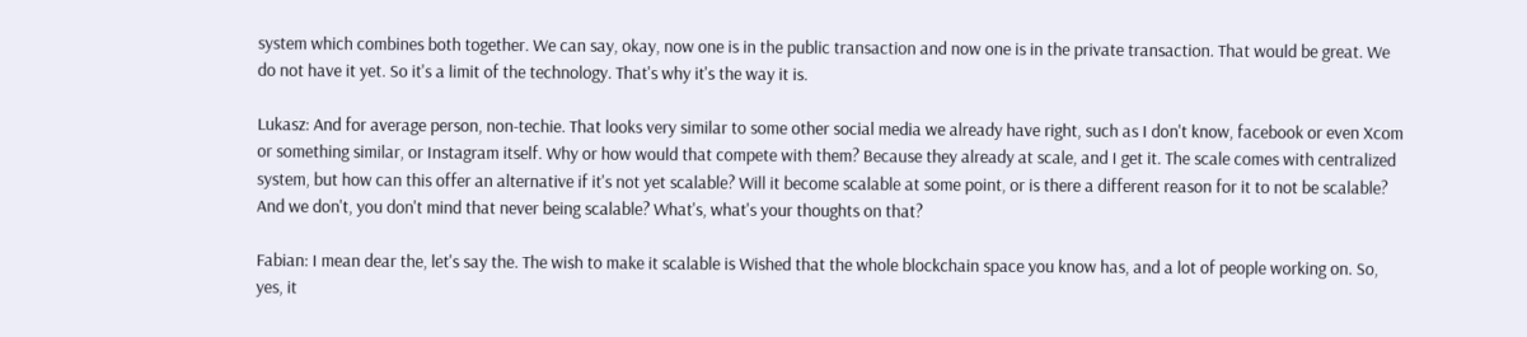system which combines both together. We can say, okay, now one is in the public transaction and now one is in the private transaction. That would be great. We do not have it yet. So it's a limit of the technology. That's why it's the way it is.

Lukasz: And for average person, non-techie. That looks very similar to some other social media we already have right, such as I don't know, facebook or even Xcom or something similar, or Instagram itself. Why or how would that compete with them? Because they already at scale, and I get it. The scale comes with centralized system, but how can this offer an alternative if it's not yet scalable? Will it become scalable at some point, or is there a different reason for it to not be scalable? And we don't, you don't mind that never being scalable? What's, what's your thoughts on that?

Fabian: I mean dear the, let's say the. The wish to make it scalable is Wished that the whole blockchain space you know has, and a lot of people working on. So, yes, it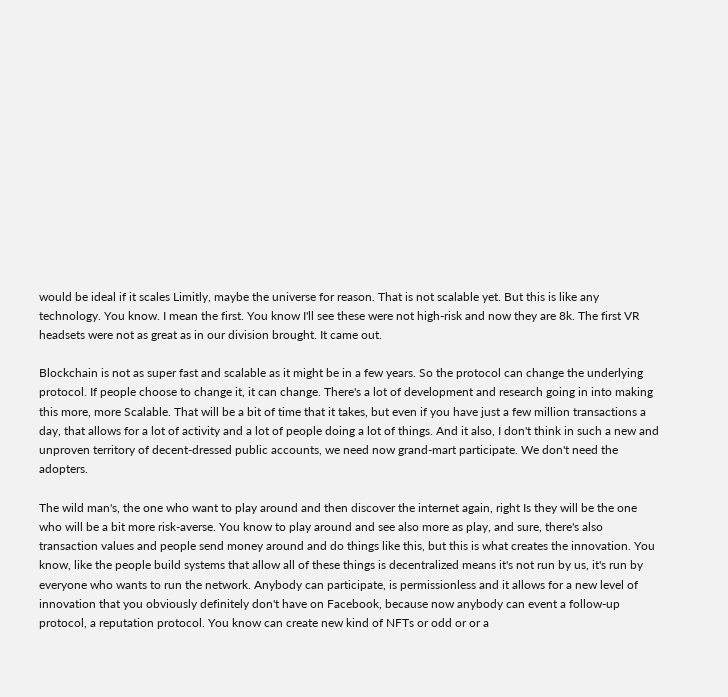would be ideal if it scales Limitly, maybe the universe for reason. That is not scalable yet. But this is like any technology. You know. I mean the first. You know I'll see these were not high-risk and now they are 8k. The first VR headsets were not as great as in our division brought. It came out.

Blockchain is not as super fast and scalable as it might be in a few years. So the protocol can change the underlying protocol. If people choose to change it, it can change. There's a lot of development and research going in into making this more, more Scalable. That will be a bit of time that it takes, but even if you have just a few million transactions a day, that allows for a lot of activity and a lot of people doing a lot of things. And it also, I don't think in such a new and unproven territory of decent-dressed public accounts, we need now grand-mart participate. We don't need the adopters.

The wild man's, the one who want to play around and then discover the internet again, right Is they will be the one who will be a bit more risk-averse. You know to play around and see also more as play, and sure, there's also transaction values and people send money around and do things like this, but this is what creates the innovation. You know, like the people build systems that allow all of these things is decentralized means it's not run by us, it's run by everyone who wants to run the network. Anybody can participate, is permissionless and it allows for a new level of innovation that you obviously definitely don't have on Facebook, because now anybody can event a follow-up protocol, a reputation protocol. You know can create new kind of NFTs or odd or or a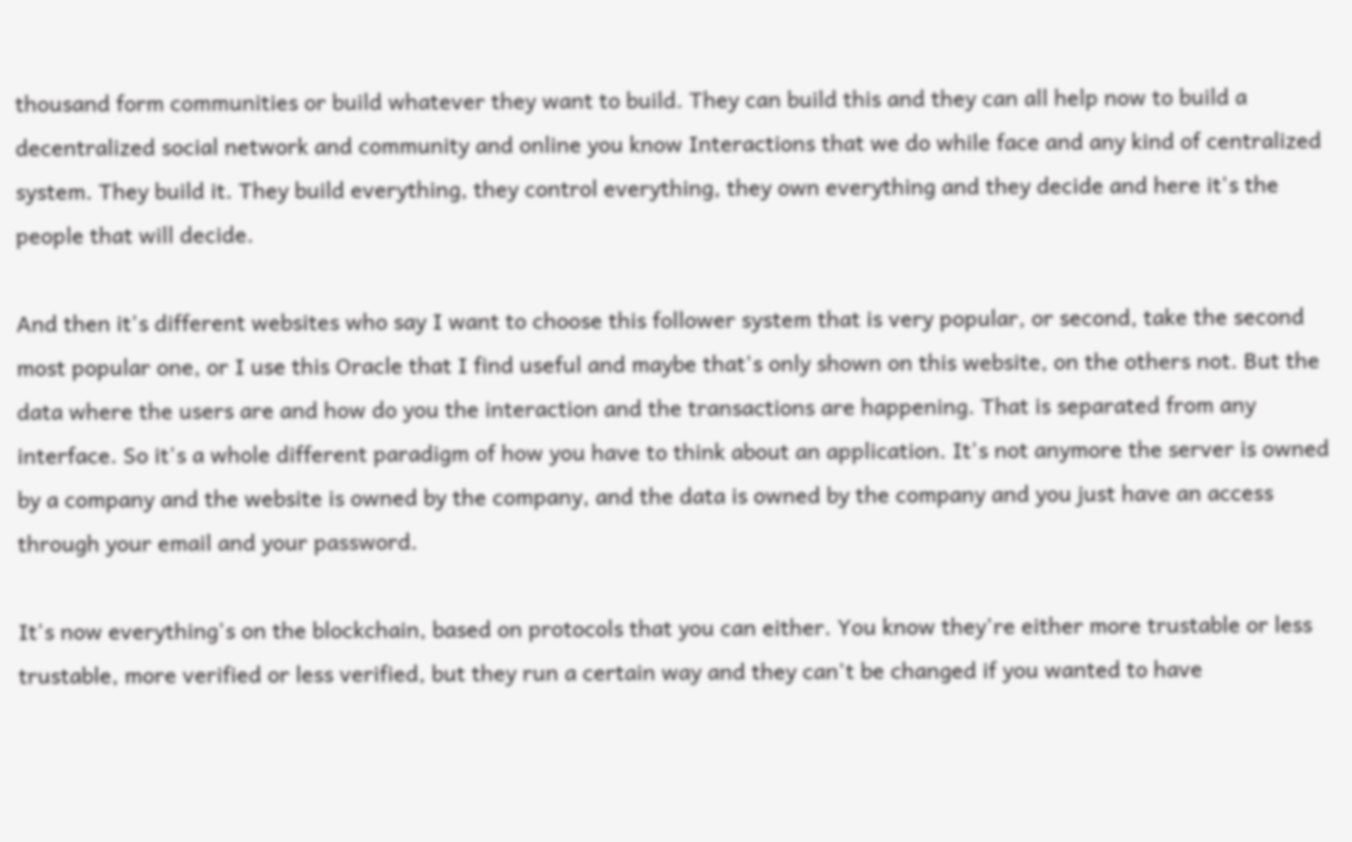thousand form communities or build whatever they want to build. They can build this and they can all help now to build a decentralized social network and community and online you know Interactions that we do while face and any kind of centralized system. They build it. They build everything, they control everything, they own everything and they decide and here it's the people that will decide.

And then it's different websites who say I want to choose this follower system that is very popular, or second, take the second most popular one, or I use this Oracle that I find useful and maybe that's only shown on this website, on the others not. But the data where the users are and how do you the interaction and the transactions are happening. That is separated from any interface. So it's a whole different paradigm of how you have to think about an application. It's not anymore the server is owned by a company and the website is owned by the company, and the data is owned by the company and you just have an access through your email and your password.

It's now everything's on the blockchain, based on protocols that you can either. You know they're either more trustable or less trustable, more verified or less verified, but they run a certain way and they can't be changed if you wanted to have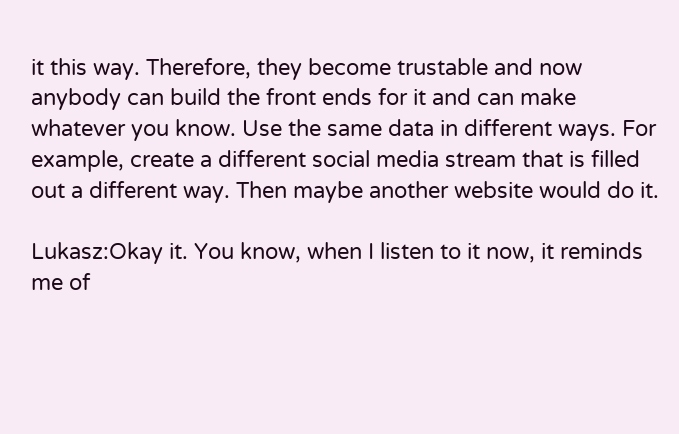it this way. Therefore, they become trustable and now anybody can build the front ends for it and can make whatever you know. Use the same data in different ways. For example, create a different social media stream that is filled out a different way. Then maybe another website would do it.

Lukasz:Okay it. You know, when I listen to it now, it reminds me of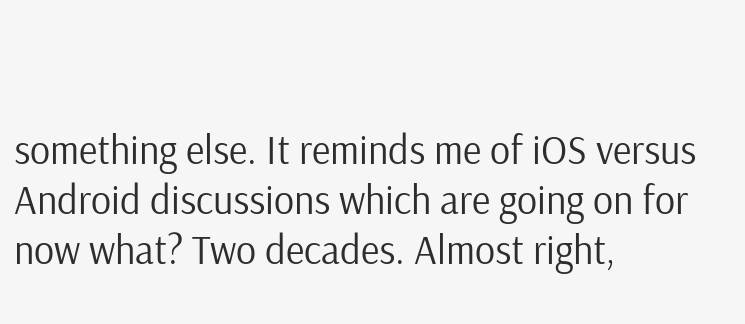something else. It reminds me of iOS versus Android discussions which are going on for now what? Two decades. Almost right,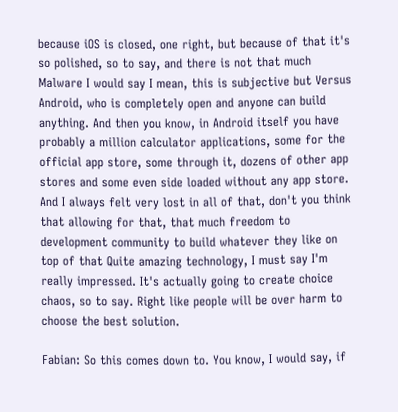because iOS is closed, one right, but because of that it's so polished, so to say, and there is not that much Malware I would say I mean, this is subjective but Versus Android, who is completely open and anyone can build anything. And then you know, in Android itself you have probably a million calculator applications, some for the official app store, some through it, dozens of other app stores and some even side loaded without any app store. And I always felt very lost in all of that, don't you think that allowing for that, that much freedom to development community to build whatever they like on top of that Quite amazing technology, I must say I'm really impressed. It's actually going to create choice chaos, so to say. Right like people will be over harm to choose the best solution.

Fabian: So this comes down to. You know, I would say, if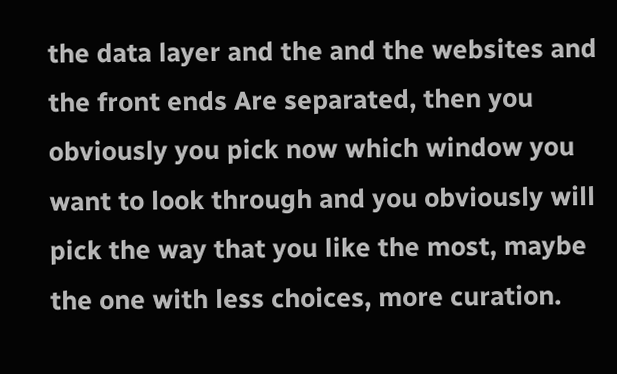the data layer and the and the websites and the front ends Are separated, then you obviously you pick now which window you want to look through and you obviously will pick the way that you like the most, maybe the one with less choices, more curation.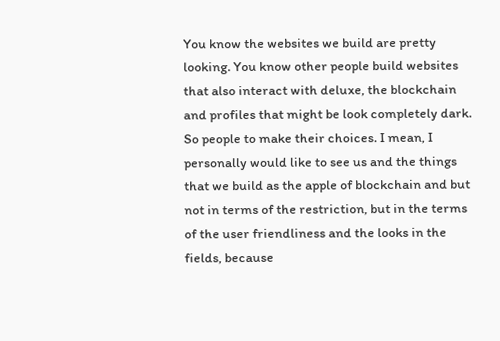You know the websites we build are pretty looking. You know other people build websites that also interact with deluxe, the blockchain and profiles that might be look completely dark. So people to make their choices. I mean, I personally would like to see us and the things that we build as the apple of blockchain and but not in terms of the restriction, but in the terms of the user friendliness and the looks in the fields, because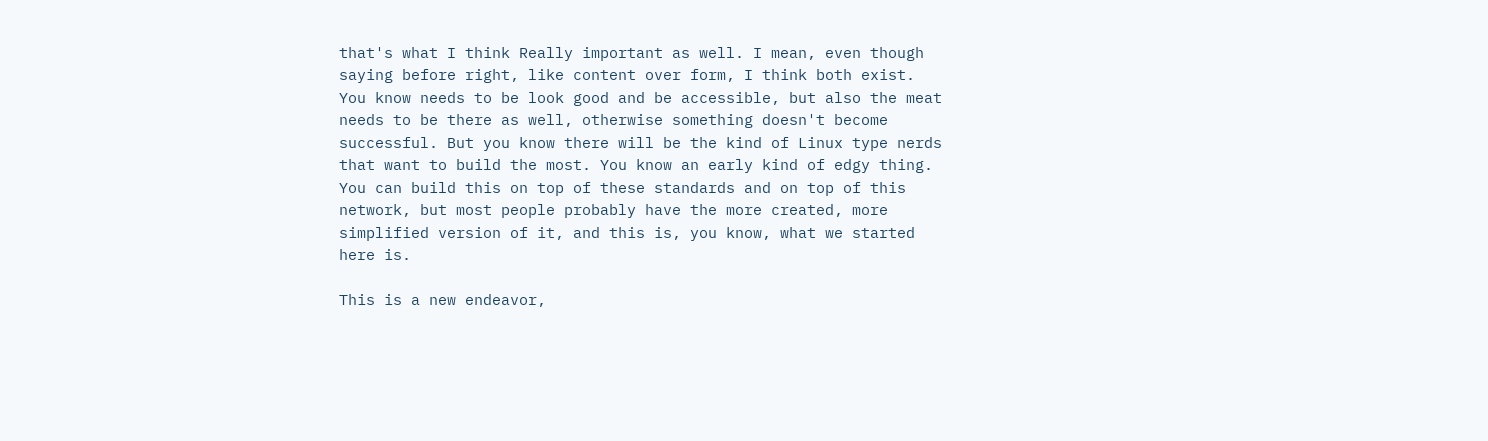that's what I think Really important as well. I mean, even though saying before right, like content over form, I think both exist. You know needs to be look good and be accessible, but also the meat needs to be there as well, otherwise something doesn't become successful. But you know there will be the kind of Linux type nerds that want to build the most. You know an early kind of edgy thing. You can build this on top of these standards and on top of this network, but most people probably have the more created, more simplified version of it, and this is, you know, what we started here is.

This is a new endeavor,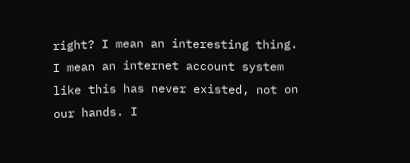right? I mean an interesting thing. I mean an internet account system like this has never existed, not on our hands. I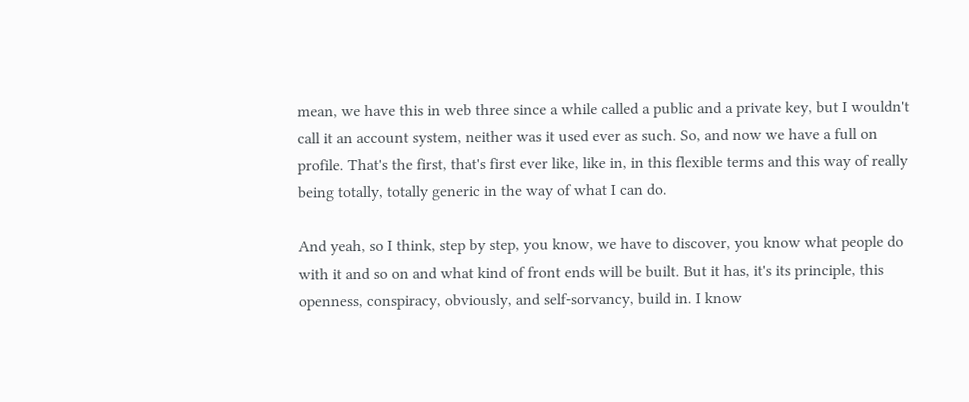mean, we have this in web three since a while called a public and a private key, but I wouldn't call it an account system, neither was it used ever as such. So, and now we have a full on profile. That's the first, that's first ever like, like in, in this flexible terms and this way of really being totally, totally generic in the way of what I can do.

And yeah, so I think, step by step, you know, we have to discover, you know what people do with it and so on and what kind of front ends will be built. But it has, it's its principle, this openness, conspiracy, obviously, and self-sorvancy, build in. I know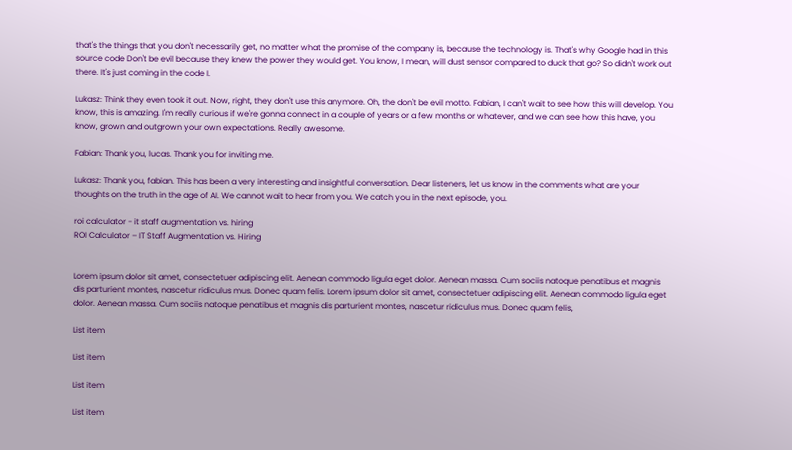that's the things that you don't necessarily get, no matter what the promise of the company is, because the technology is. That's why Google had in this source code Don't be evil because they knew the power they would get. You know, I mean, will dust sensor compared to duck that go? So didn't work out there. It's just coming in the code I.

Lukasz: Think they even took it out. Now, right, they don't use this anymore. Oh, the don't be evil motto. Fabian, I can't wait to see how this will develop. You know, this is amazing. I'm really curious if we're gonna connect in a couple of years or a few months or whatever, and we can see how this have, you know, grown and outgrown your own expectations. Really awesome.

Fabian: Thank you, lucas. Thank you for inviting me.

Lukasz: Thank you, fabian. This has been a very interesting and insightful conversation. Dear listeners, let us know in the comments what are your thoughts on the truth in the age of AI. We cannot wait to hear from you. We catch you in the next episode, you.

roi calculator - it staff augmentation vs. hiring
ROI Calculator – IT Staff Augmentation vs. Hiring


Lorem ipsum dolor sit amet, consectetuer adipiscing elit. Aenean commodo ligula eget dolor. Aenean massa. Cum sociis natoque penatibus et magnis dis parturient montes, nascetur ridiculus mus. Donec quam felis. Lorem ipsum dolor sit amet, consectetuer adipiscing elit. Aenean commodo ligula eget dolor. Aenean massa. Cum sociis natoque penatibus et magnis dis parturient montes, nascetur ridiculus mus. Donec quam felis,

List item

List item

List item

List item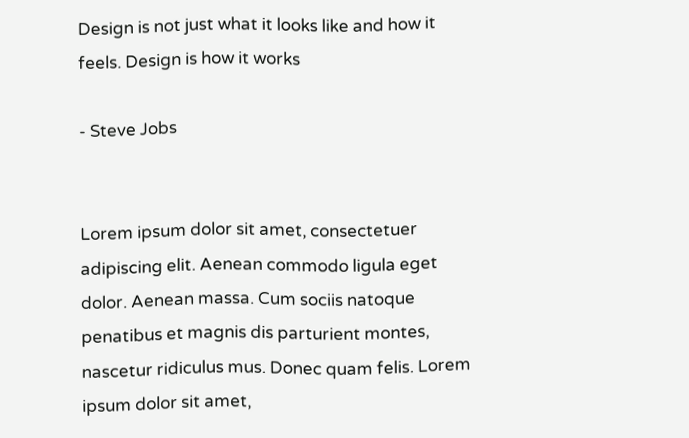Design is not just what it looks like and how it feels. Design is how it works

- Steve Jobs


Lorem ipsum dolor sit amet, consectetuer adipiscing elit. Aenean commodo ligula eget dolor. Aenean massa. Cum sociis natoque penatibus et magnis dis parturient montes, nascetur ridiculus mus. Donec quam felis. Lorem ipsum dolor sit amet,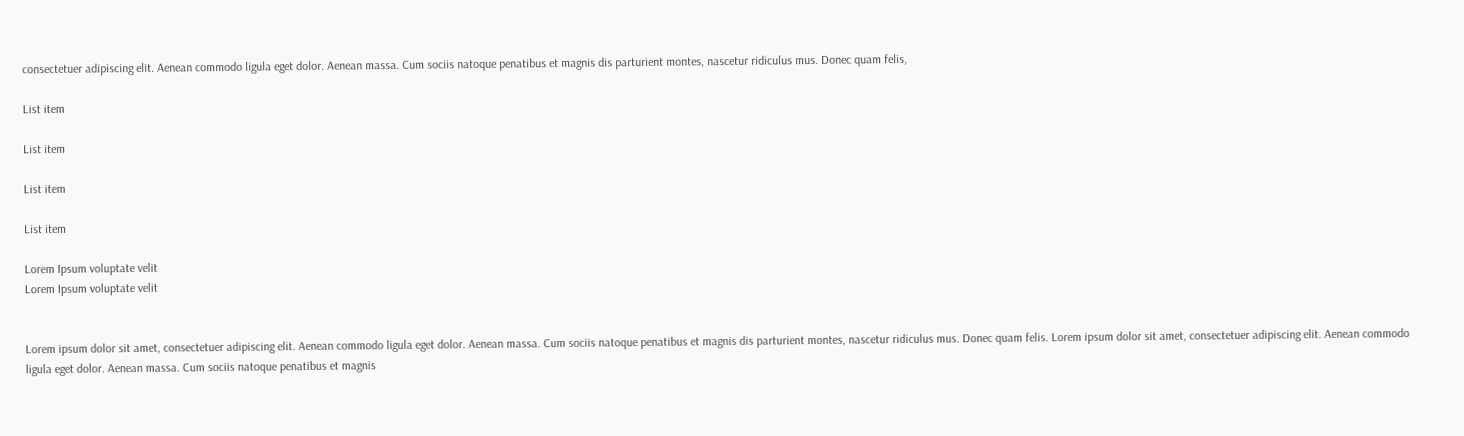consectetuer adipiscing elit. Aenean commodo ligula eget dolor. Aenean massa. Cum sociis natoque penatibus et magnis dis parturient montes, nascetur ridiculus mus. Donec quam felis,

List item

List item

List item

List item

Lorem Ipsum voluptate velit
Lorem Ipsum voluptate velit


Lorem ipsum dolor sit amet, consectetuer adipiscing elit. Aenean commodo ligula eget dolor. Aenean massa. Cum sociis natoque penatibus et magnis dis parturient montes, nascetur ridiculus mus. Donec quam felis. Lorem ipsum dolor sit amet, consectetuer adipiscing elit. Aenean commodo ligula eget dolor. Aenean massa. Cum sociis natoque penatibus et magnis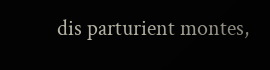dis parturient montes,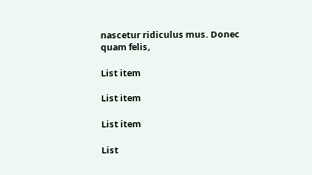nascetur ridiculus mus. Donec quam felis,

List item

List item

List item

List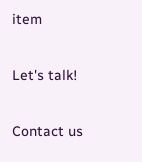item

Let's talk!

Contact us